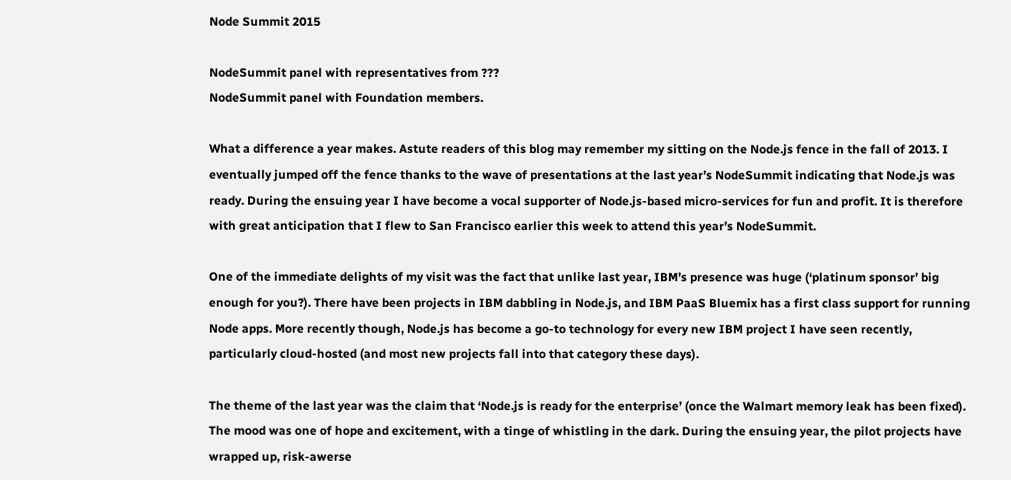Node Summit 2015

NodeSummit panel with representatives from ???
NodeSummit panel with Foundation members.

What a difference a year makes. Astute readers of this blog may remember my sitting on the Node.js fence in the fall of 2013. I eventually jumped off the fence thanks to the wave of presentations at the last year’s NodeSummit indicating that Node.js was ready. During the ensuing year I have become a vocal supporter of Node.js-based micro-services for fun and profit. It is therefore with great anticipation that I flew to San Francisco earlier this week to attend this year’s NodeSummit.

One of the immediate delights of my visit was the fact that unlike last year, IBM’s presence was huge (‘platinum sponsor’ big enough for you?). There have been projects in IBM dabbling in Node.js, and IBM PaaS Bluemix has a first class support for running Node apps. More recently though, Node.js has become a go-to technology for every new IBM project I have seen recently, particularly cloud-hosted (and most new projects fall into that category these days).

The theme of the last year was the claim that ‘Node.js is ready for the enterprise’ (once the Walmart memory leak has been fixed). The mood was one of hope and excitement, with a tinge of whistling in the dark. During the ensuing year, the pilot projects have wrapped up, risk-awerse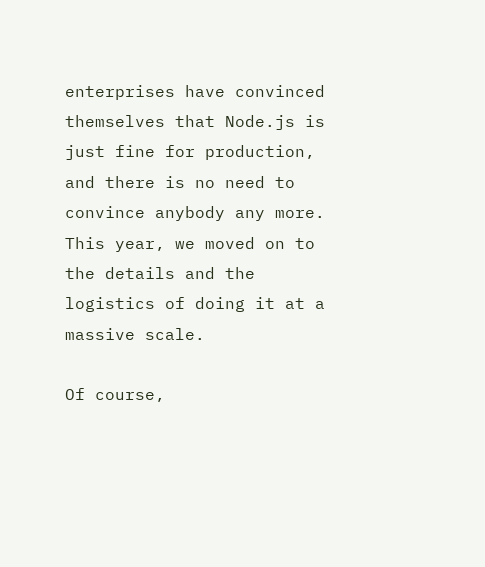enterprises have convinced themselves that Node.js is just fine for production, and there is no need to convince anybody any more. This year, we moved on to the details and the logistics of doing it at a massive scale.

Of course,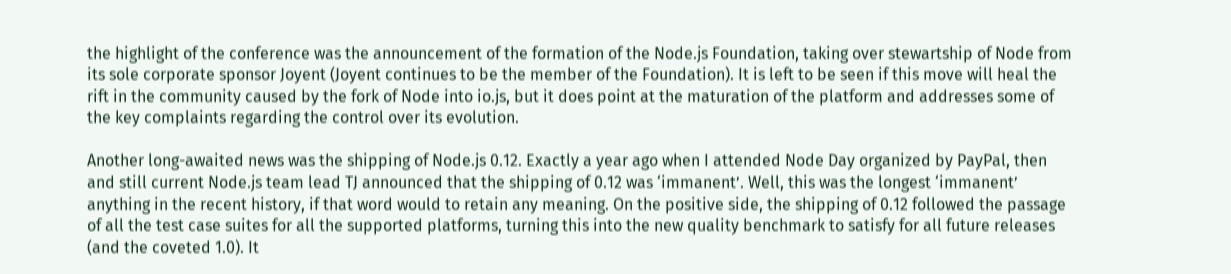the highlight of the conference was the announcement of the formation of the Node.js Foundation, taking over stewartship of Node from its sole corporate sponsor Joyent (Joyent continues to be the member of the Foundation). It is left to be seen if this move will heal the rift in the community caused by the fork of Node into io.js, but it does point at the maturation of the platform and addresses some of the key complaints regarding the control over its evolution.

Another long-awaited news was the shipping of Node.js 0.12. Exactly a year ago when I attended Node Day organized by PayPal, then and still current Node.js team lead TJ announced that the shipping of 0.12 was ‘immanent’. Well, this was the longest ‘immanent’ anything in the recent history, if that word would to retain any meaning. On the positive side, the shipping of 0.12 followed the passage of all the test case suites for all the supported platforms, turning this into the new quality benchmark to satisfy for all future releases (and the coveted 1.0). It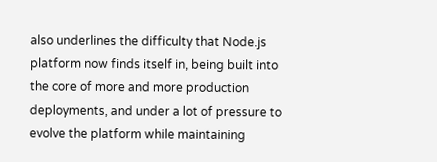also underlines the difficulty that Node.js platform now finds itself in, being built into the core of more and more production deployments, and under a lot of pressure to evolve the platform while maintaining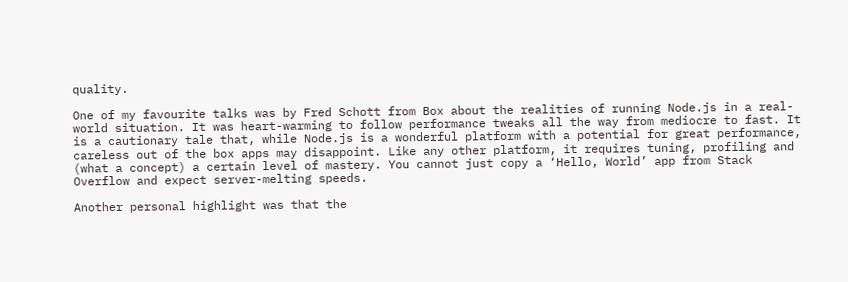quality.

One of my favourite talks was by Fred Schott from Box about the realities of running Node.js in a real-world situation. It was heart-warming to follow performance tweaks all the way from mediocre to fast. It is a cautionary tale that, while Node.js is a wonderful platform with a potential for great performance, careless out of the box apps may disappoint. Like any other platform, it requires tuning, profiling and (what a concept) a certain level of mastery. You cannot just copy a ‘Hello, World’ app from Stack Overflow and expect server-melting speeds.

Another personal highlight was that the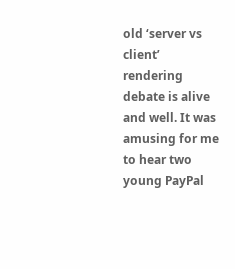old ‘server vs client’ rendering debate is alive and well. It was amusing for me to hear two young PayPal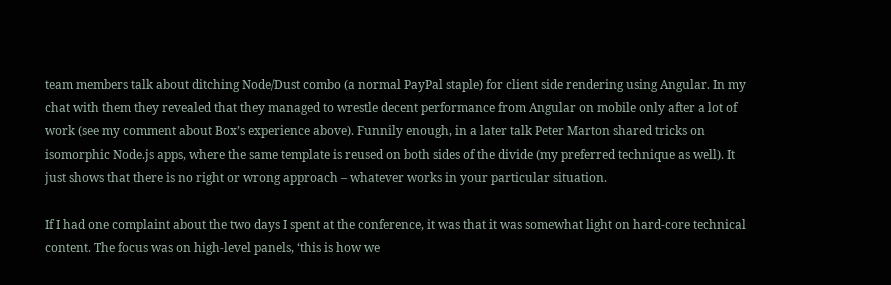team members talk about ditching Node/Dust combo (a normal PayPal staple) for client side rendering using Angular. In my chat with them they revealed that they managed to wrestle decent performance from Angular on mobile only after a lot of work (see my comment about Box’s experience above). Funnily enough, in a later talk Peter Marton shared tricks on isomorphic Node.js apps, where the same template is reused on both sides of the divide (my preferred technique as well). It just shows that there is no right or wrong approach – whatever works in your particular situation.

If I had one complaint about the two days I spent at the conference, it was that it was somewhat light on hard-core technical content. The focus was on high-level panels, ‘this is how we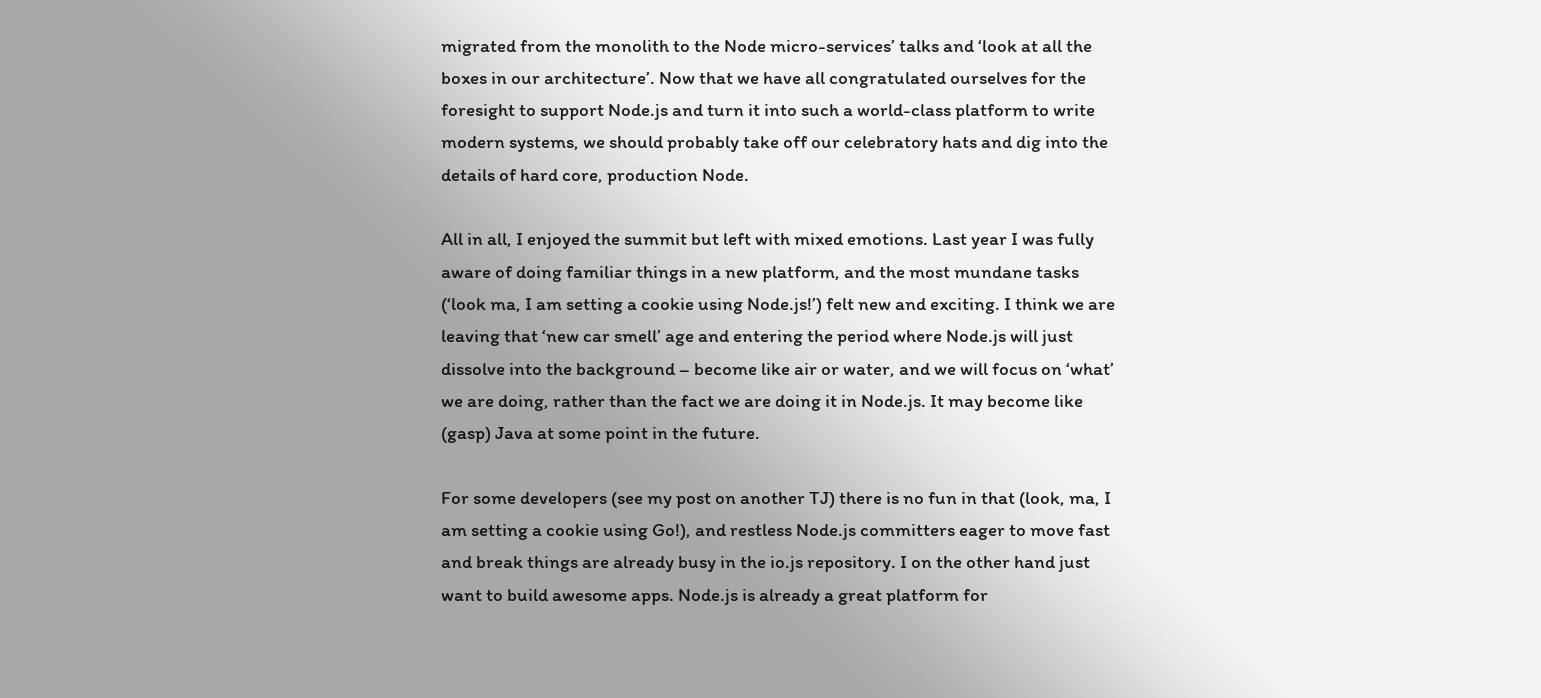migrated from the monolith to the Node micro-services’ talks and ‘look at all the boxes in our architecture’. Now that we have all congratulated ourselves for the foresight to support Node.js and turn it into such a world-class platform to write modern systems, we should probably take off our celebratory hats and dig into the details of hard core, production Node.

All in all, I enjoyed the summit but left with mixed emotions. Last year I was fully aware of doing familiar things in a new platform, and the most mundane tasks (‘look ma, I am setting a cookie using Node.js!’) felt new and exciting. I think we are leaving that ‘new car smell’ age and entering the period where Node.js will just dissolve into the background – become like air or water, and we will focus on ‘what’ we are doing, rather than the fact we are doing it in Node.js. It may become like (gasp) Java at some point in the future.

For some developers (see my post on another TJ) there is no fun in that (look, ma, I am setting a cookie using Go!), and restless Node.js committers eager to move fast and break things are already busy in the io.js repository. I on the other hand just want to build awesome apps. Node.js is already a great platform for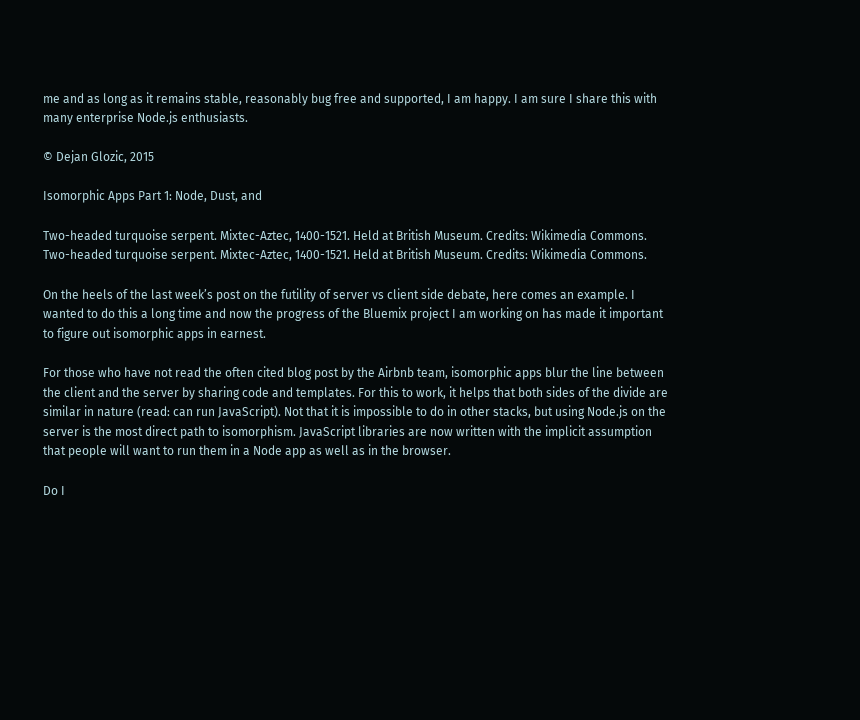me and as long as it remains stable, reasonably bug free and supported, I am happy. I am sure I share this with many enterprise Node.js enthusiasts.

© Dejan Glozic, 2015

Isomorphic Apps Part 1: Node, Dust, and

Two-headed turquoise serpent. Mixtec-Aztec, 1400-1521. Held at British Museum. Credits: Wikimedia Commons.
Two-headed turquoise serpent. Mixtec-Aztec, 1400-1521. Held at British Museum. Credits: Wikimedia Commons.

On the heels of the last week’s post on the futility of server vs client side debate, here comes an example. I wanted to do this a long time and now the progress of the Bluemix project I am working on has made it important to figure out isomorphic apps in earnest.

For those who have not read the often cited blog post by the Airbnb team, isomorphic apps blur the line between the client and the server by sharing code and templates. For this to work, it helps that both sides of the divide are similar in nature (read: can run JavaScript). Not that it is impossible to do in other stacks, but using Node.js on the server is the most direct path to isomorphism. JavaScript libraries are now written with the implicit assumption that people will want to run them in a Node app as well as in the browser.

Do I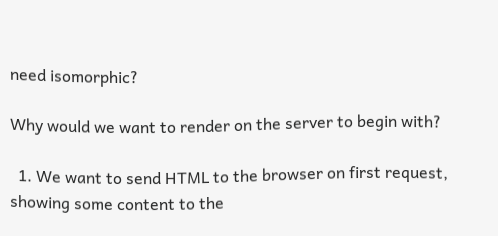need isomorphic?

Why would we want to render on the server to begin with?

  1. We want to send HTML to the browser on first request, showing some content to the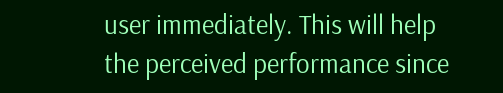user immediately. This will help the perceived performance since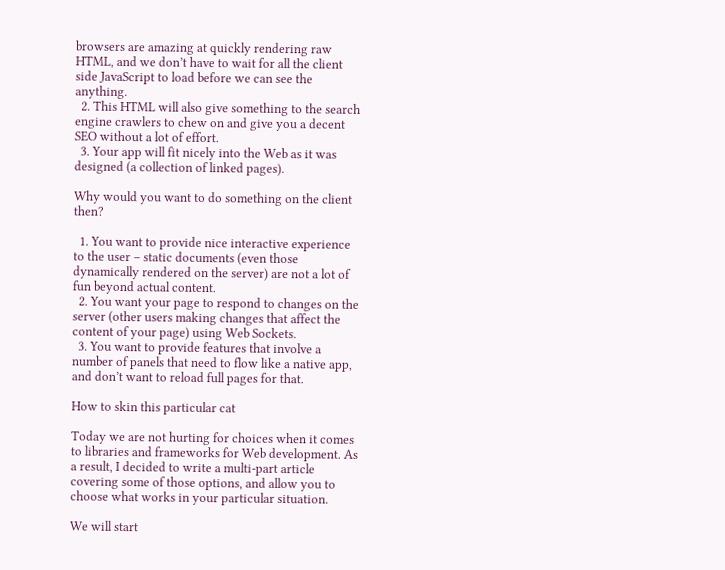browsers are amazing at quickly rendering raw HTML, and we don’t have to wait for all the client side JavaScript to load before we can see the anything.
  2. This HTML will also give something to the search engine crawlers to chew on and give you a decent SEO without a lot of effort.
  3. Your app will fit nicely into the Web as it was designed (a collection of linked pages).

Why would you want to do something on the client then?

  1. You want to provide nice interactive experience to the user – static documents (even those dynamically rendered on the server) are not a lot of fun beyond actual content.
  2. You want your page to respond to changes on the server (other users making changes that affect the content of your page) using Web Sockets.
  3. You want to provide features that involve a number of panels that need to flow like a native app, and don’t want to reload full pages for that.

How to skin this particular cat

Today we are not hurting for choices when it comes to libraries and frameworks for Web development. As a result, I decided to write a multi-part article covering some of those options, and allow you to choose what works in your particular situation.

We will start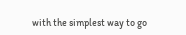with the simplest way to go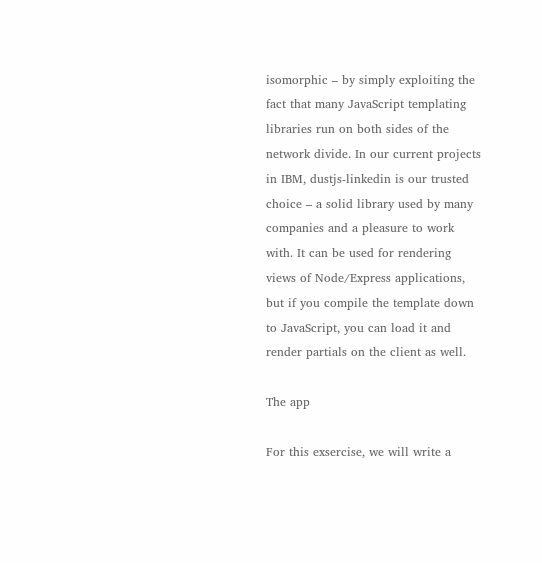isomorphic – by simply exploiting the fact that many JavaScript templating libraries run on both sides of the network divide. In our current projects in IBM, dustjs-linkedin is our trusted choice – a solid library used by many companies and a pleasure to work with. It can be used for rendering views of Node/Express applications, but if you compile the template down to JavaScript, you can load it and render partials on the client as well.

The app

For this exsercise, we will write a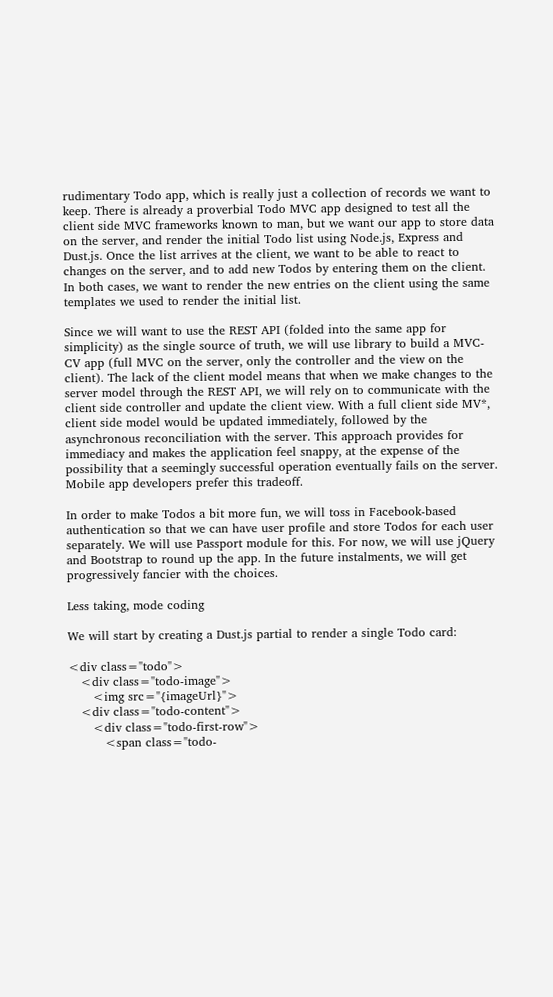rudimentary Todo app, which is really just a collection of records we want to keep. There is already a proverbial Todo MVC app designed to test all the client side MVC frameworks known to man, but we want our app to store data on the server, and render the initial Todo list using Node.js, Express and Dust.js. Once the list arrives at the client, we want to be able to react to changes on the server, and to add new Todos by entering them on the client. In both cases, we want to render the new entries on the client using the same templates we used to render the initial list.

Since we will want to use the REST API (folded into the same app for simplicity) as the single source of truth, we will use library to build a MVC-CV app (full MVC on the server, only the controller and the view on the client). The lack of the client model means that when we make changes to the server model through the REST API, we will rely on to communicate with the client side controller and update the client view. With a full client side MV*, client side model would be updated immediately, followed by the asynchronous reconciliation with the server. This approach provides for immediacy and makes the application feel snappy, at the expense of the possibility that a seemingly successful operation eventually fails on the server. Mobile app developers prefer this tradeoff.

In order to make Todos a bit more fun, we will toss in Facebook-based authentication so that we can have user profile and store Todos for each user separately. We will use Passport module for this. For now, we will use jQuery and Bootstrap to round up the app. In the future instalments, we will get progressively fancier with the choices.

Less taking, mode coding

We will start by creating a Dust.js partial to render a single Todo card:

<div class="todo">
   <div class="todo-image">
      <img src="{imageUrl}">
   <div class="todo-content">
      <div class="todo-first-row">
         <span class="todo-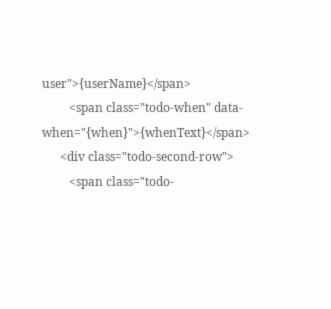user">{userName}</span>
         <span class="todo-when" data-when="{when}">{whenText}</span>
      <div class="todo-second-row">
         <span class="todo-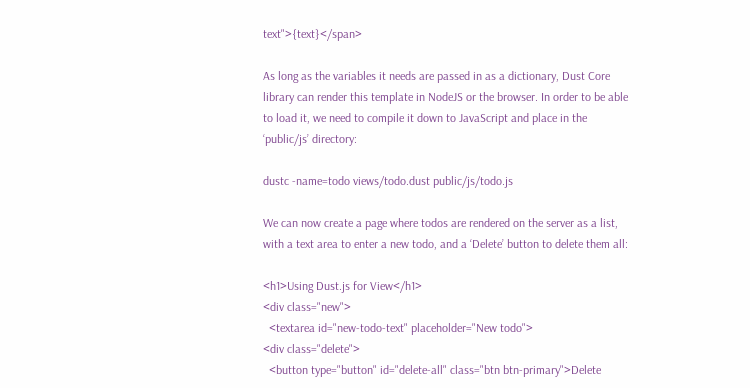text">{text}</span>

As long as the variables it needs are passed in as a dictionary, Dust Core library can render this template in NodeJS or the browser. In order to be able to load it, we need to compile it down to JavaScript and place in the ‘public/js’ directory:

dustc -name=todo views/todo.dust public/js/todo.js

We can now create a page where todos are rendered on the server as a list, with a text area to enter a new todo, and a ‘Delete’ button to delete them all:

<h1>Using Dust.js for View</h1>
<div class="new">
  <textarea id="new-todo-text" placeholder="New todo">
<div class="delete">
  <button type="button" id="delete-all" class="btn btn-primary">Delete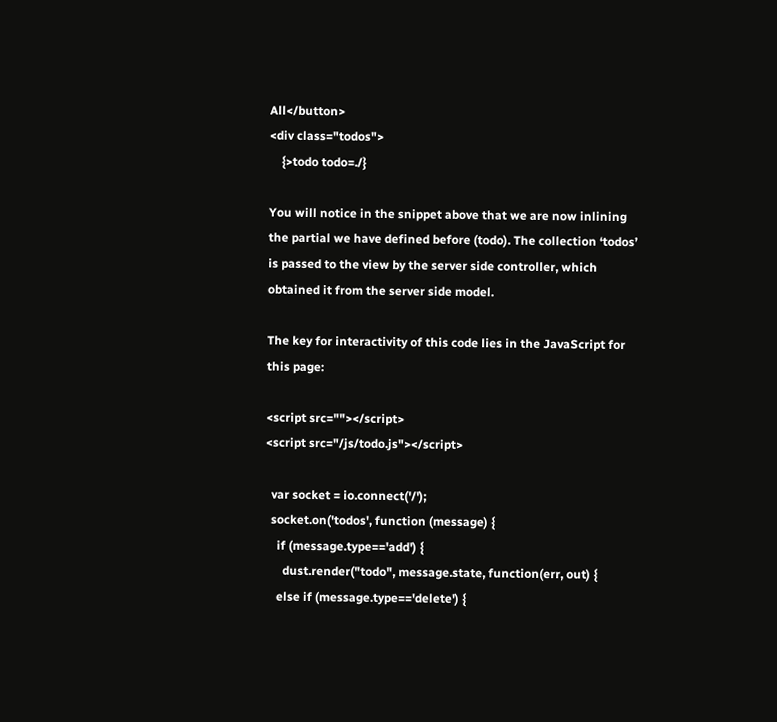All</button>
<div class="todos">
    {>todo todo=./}

You will notice in the snippet above that we are now inlining the partial we have defined before (todo). The collection ‘todos’ is passed to the view by the server side controller, which obtained it from the server side model.

The key for interactivity of this code lies in the JavaScript for this page:

<script src=""></script>
<script src="/js/todo.js"></script>

  var socket = io.connect('/');
  socket.on('todos', function (message) {
    if (message.type=='add') {
      dust.render("todo", message.state, function(err, out) {
    else if (message.type=='delete') {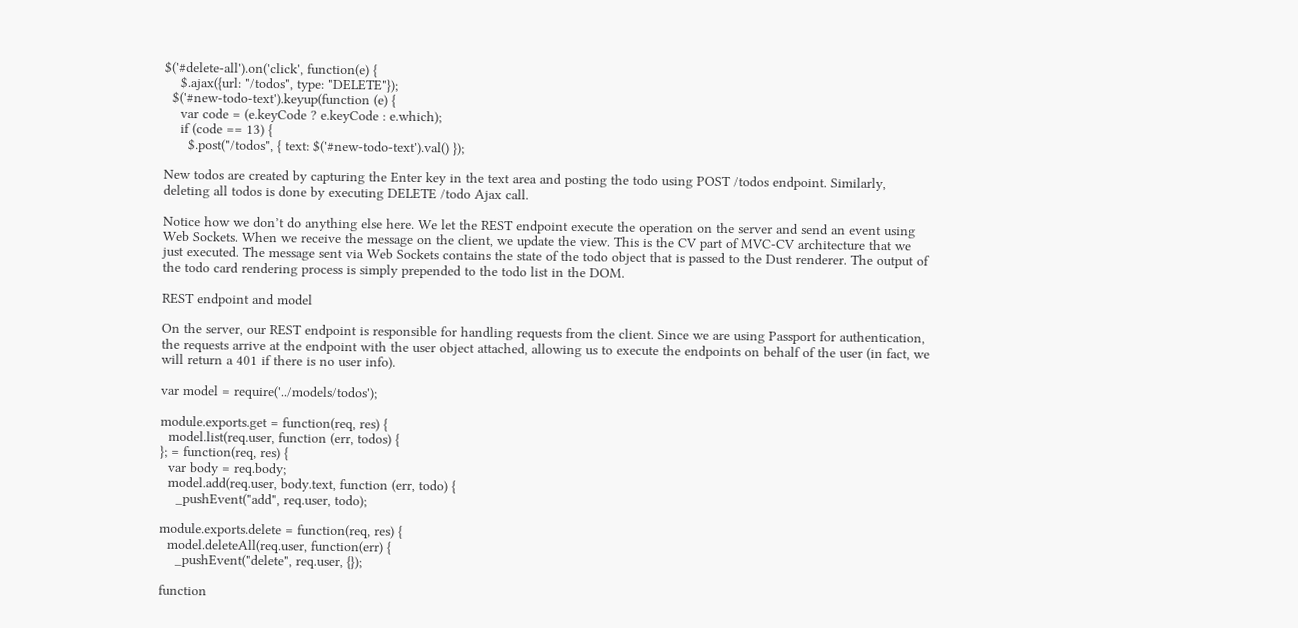$('#delete-all').on('click', function(e) {
    $.ajax({url: "/todos", type: "DELETE"});
  $('#new-todo-text').keyup(function (e) {
    var code = (e.keyCode ? e.keyCode : e.which);
    if (code == 13) {
      $.post("/todos", { text: $('#new-todo-text').val() });

New todos are created by capturing the Enter key in the text area and posting the todo using POST /todos endpoint. Similarly, deleting all todos is done by executing DELETE /todo Ajax call.

Notice how we don’t do anything else here. We let the REST endpoint execute the operation on the server and send an event using Web Sockets. When we receive the message on the client, we update the view. This is the CV part of MVC-CV architecture that we just executed. The message sent via Web Sockets contains the state of the todo object that is passed to the Dust renderer. The output of the todo card rendering process is simply prepended to the todo list in the DOM.

REST endpoint and model

On the server, our REST endpoint is responsible for handling requests from the client. Since we are using Passport for authentication, the requests arrive at the endpoint with the user object attached, allowing us to execute the endpoints on behalf of the user (in fact, we will return a 401 if there is no user info).

var model = require('../models/todos');

module.exports.get = function(req, res) {
  model.list(req.user, function (err, todos) {
}; = function(req, res) {
  var body = req.body;
  model.add(req.user, body.text, function (err, todo) {
    _pushEvent("add", req.user, todo);

module.exports.delete = function(req, res) {
  model.deleteAll(req.user, function(err) {
    _pushEvent("delete", req.user, {});

function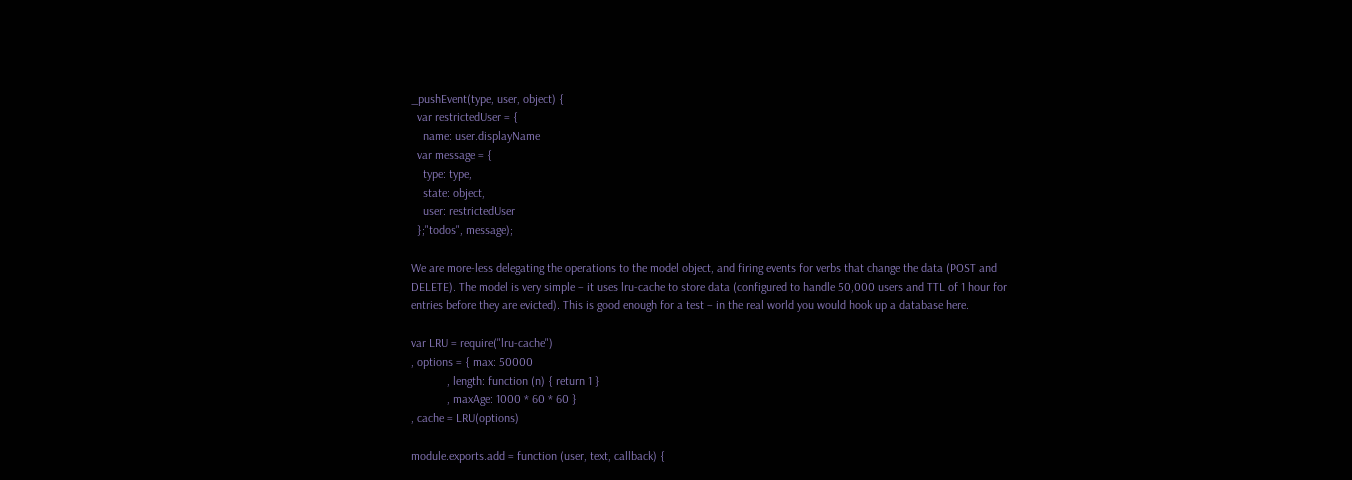_pushEvent(type, user, object) {
  var restrictedUser = {
    name: user.displayName
  var message = {
    type: type,
    state: object,
    user: restrictedUser
  };"todos", message);

We are more-less delegating the operations to the model object, and firing events for verbs that change the data (POST and DELETE). The model is very simple – it uses lru-cache to store data (configured to handle 50,000 users and TTL of 1 hour for entries before they are evicted). This is good enough for a test – in the real world you would hook up a database here.

var LRU = require("lru-cache")
, options = { max: 50000
            , length: function (n) { return 1 }
            , maxAge: 1000 * 60 * 60 }
, cache = LRU(options)

module.exports.add = function (user, text, callback) {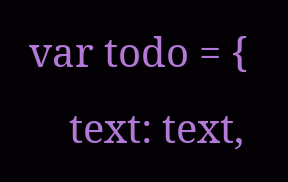var todo = {
    text: text,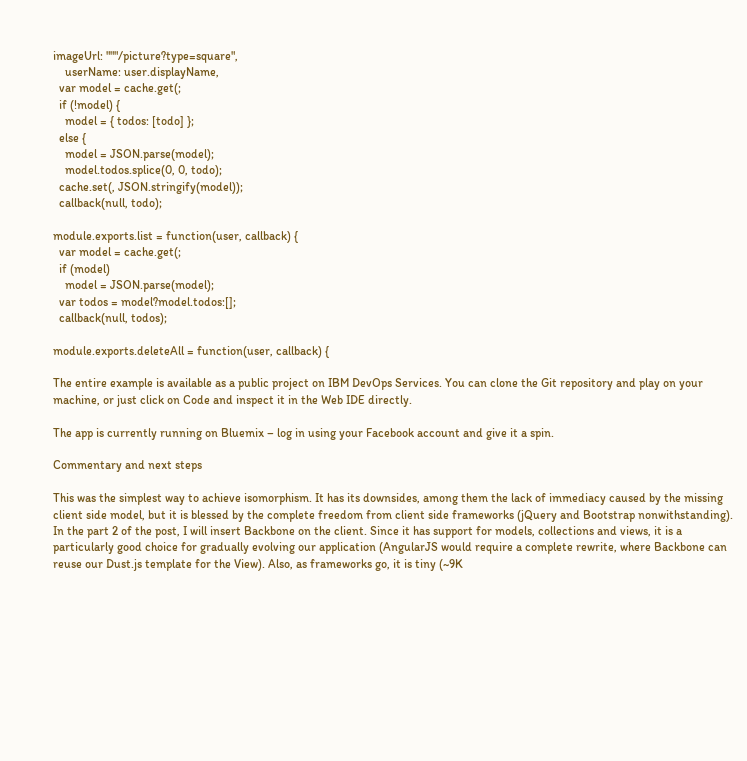imageUrl: """/picture?type=square",
    userName: user.displayName,
  var model = cache.get(;
  if (!model) {
    model = { todos: [todo] };
  else {
    model = JSON.parse(model);
    model.todos.splice(0, 0, todo);
  cache.set(, JSON.stringify(model));
  callback(null, todo);

module.exports.list = function(user, callback) {
  var model = cache.get(;
  if (model)
    model = JSON.parse(model);
  var todos = model?model.todos:[];
  callback(null, todos);

module.exports.deleteAll = function(user, callback) {

The entire example is available as a public project on IBM DevOps Services. You can clone the Git repository and play on your machine, or just click on Code and inspect it in the Web IDE directly.

The app is currently running on Bluemix – log in using your Facebook account and give it a spin.

Commentary and next steps

This was the simplest way to achieve isomorphism. It has its downsides, among them the lack of immediacy caused by the missing client side model, but it is blessed by the complete freedom from client side frameworks (jQuery and Bootstrap nonwithstanding). In the part 2 of the post, I will insert Backbone on the client. Since it has support for models, collections and views, it is a particularly good choice for gradually evolving our application (AngularJS would require a complete rewrite, where Backbone can reuse our Dust.js template for the View). Also, as frameworks go, it is tiny (~9K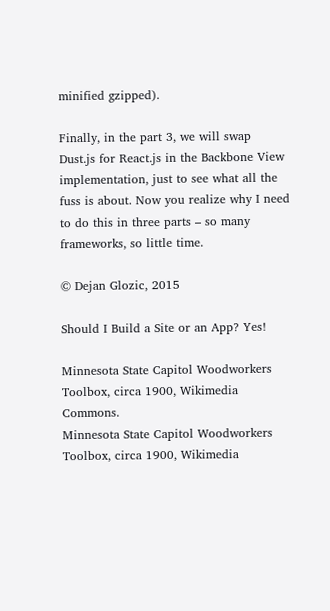minified gzipped).

Finally, in the part 3, we will swap Dust.js for React.js in the Backbone View implementation, just to see what all the fuss is about. Now you realize why I need to do this in three parts – so many frameworks, so little time.

© Dejan Glozic, 2015

Should I Build a Site or an App? Yes!

Minnesota State Capitol Woodworkers Toolbox, circa 1900, Wikimedia Commons.
Minnesota State Capitol Woodworkers Toolbox, circa 1900, Wikimedia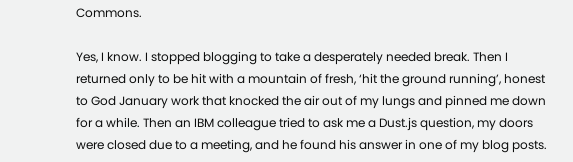Commons.

Yes, I know. I stopped blogging to take a desperately needed break. Then I returned only to be hit with a mountain of fresh, ‘hit the ground running’, honest to God January work that knocked the air out of my lungs and pinned me down for a while. Then an IBM colleague tried to ask me a Dust.js question, my doors were closed due to a meeting, and he found his answer in one of my blog posts.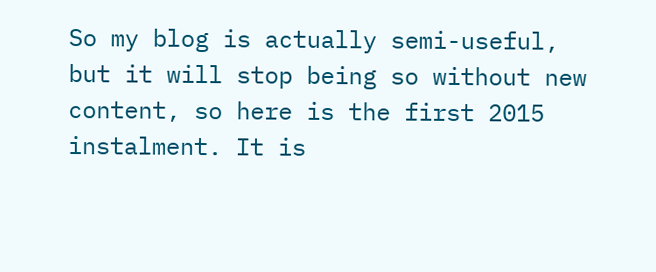So my blog is actually semi-useful, but it will stop being so without new content, so here is the first 2015 instalment. It is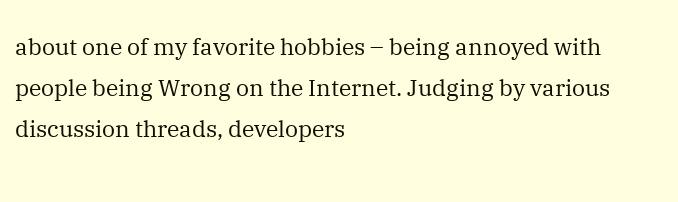about one of my favorite hobbies – being annoyed with people being Wrong on the Internet. Judging by various discussion threads, developers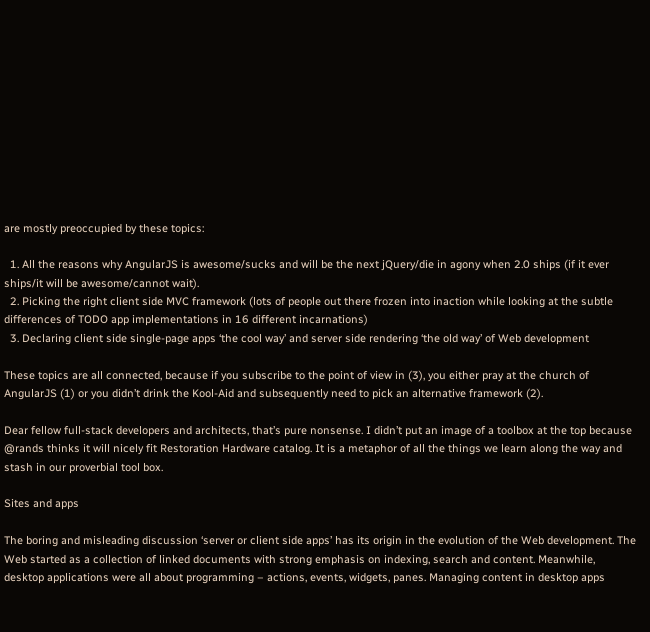are mostly preoccupied by these topics:

  1. All the reasons why AngularJS is awesome/sucks and will be the next jQuery/die in agony when 2.0 ships (if it ever ships/it will be awesome/cannot wait).
  2. Picking the right client side MVC framework (lots of people out there frozen into inaction while looking at the subtle differences of TODO app implementations in 16 different incarnations)
  3. Declaring client side single-page apps ‘the cool way’ and server side rendering ‘the old way’ of Web development

These topics are all connected, because if you subscribe to the point of view in (3), you either pray at the church of AngularJS (1) or you didn’t drink the Kool-Aid and subsequently need to pick an alternative framework (2).

Dear fellow full-stack developers and architects, that’s pure nonsense. I didn’t put an image of a toolbox at the top because @rands thinks it will nicely fit Restoration Hardware catalog. It is a metaphor of all the things we learn along the way and stash in our proverbial tool box.

Sites and apps

The boring and misleading discussion ‘server or client side apps’ has its origin in the evolution of the Web development. The Web started as a collection of linked documents with strong emphasis on indexing, search and content. Meanwhile, desktop applications were all about programming – actions, events, widgets, panes. Managing content in desktop apps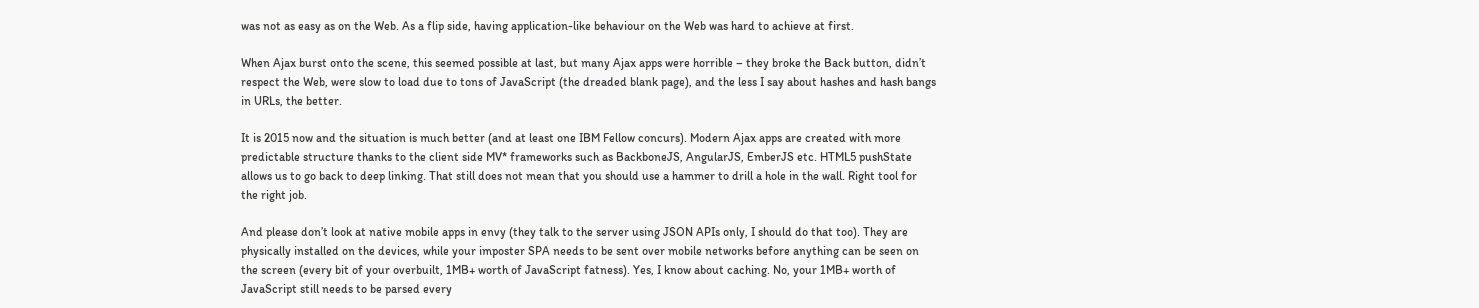was not as easy as on the Web. As a flip side, having application-like behaviour on the Web was hard to achieve at first.

When Ajax burst onto the scene, this seemed possible at last, but many Ajax apps were horrible – they broke the Back button, didn’t respect the Web, were slow to load due to tons of JavaScript (the dreaded blank page), and the less I say about hashes and hash bangs in URLs, the better.

It is 2015 now and the situation is much better (and at least one IBM Fellow concurs). Modern Ajax apps are created with more predictable structure thanks to the client side MV* frameworks such as BackboneJS, AngularJS, EmberJS etc. HTML5 pushState allows us to go back to deep linking. That still does not mean that you should use a hammer to drill a hole in the wall. Right tool for the right job.

And please don’t look at native mobile apps in envy (they talk to the server using JSON APIs only, I should do that too). They are physically installed on the devices, while your imposter SPA needs to be sent over mobile networks before anything can be seen on the screen (every bit of your overbuilt, 1MB+ worth of JavaScript fatness). Yes, I know about caching. No, your 1MB+ worth of JavaScript still needs to be parsed every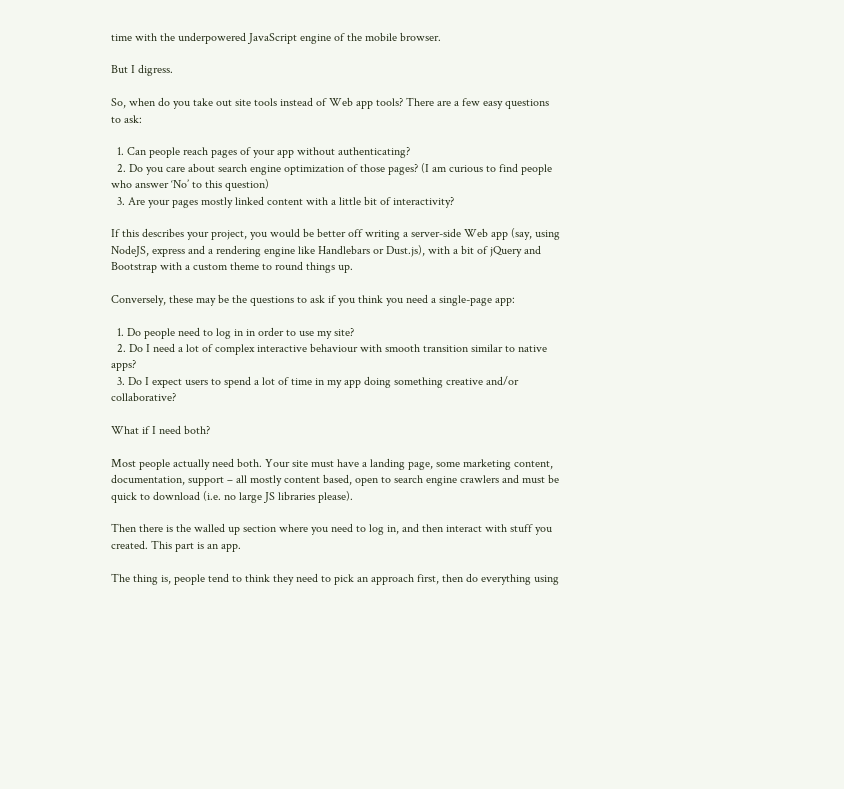time with the underpowered JavaScript engine of the mobile browser.

But I digress.

So, when do you take out site tools instead of Web app tools? There are a few easy questions to ask:

  1. Can people reach pages of your app without authenticating?
  2. Do you care about search engine optimization of those pages? (I am curious to find people who answer ‘No’ to this question)
  3. Are your pages mostly linked content with a little bit of interactivity?

If this describes your project, you would be better off writing a server-side Web app (say, using NodeJS, express and a rendering engine like Handlebars or Dust.js), with a bit of jQuery and Bootstrap with a custom theme to round things up.

Conversely, these may be the questions to ask if you think you need a single-page app:

  1. Do people need to log in in order to use my site?
  2. Do I need a lot of complex interactive behaviour with smooth transition similar to native apps?
  3. Do I expect users to spend a lot of time in my app doing something creative and/or collaborative?

What if I need both?

Most people actually need both. Your site must have a landing page, some marketing content, documentation, support – all mostly content based, open to search engine crawlers and must be quick to download (i.e. no large JS libraries please).

Then there is the walled up section where you need to log in, and then interact with stuff you created. This part is an app.

The thing is, people tend to think they need to pick an approach first, then do everything using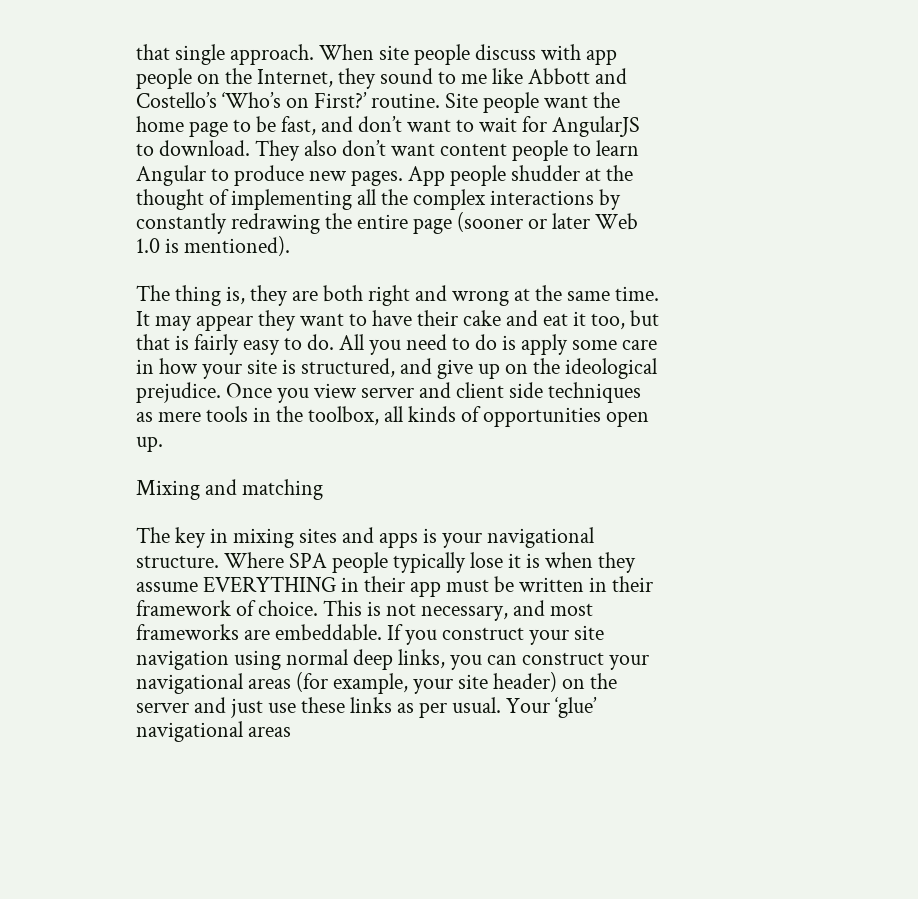that single approach. When site people discuss with app people on the Internet, they sound to me like Abbott and Costello’s ‘Who’s on First?’ routine. Site people want the home page to be fast, and don’t want to wait for AngularJS to download. They also don’t want content people to learn Angular to produce new pages. App people shudder at the thought of implementing all the complex interactions by constantly redrawing the entire page (sooner or later Web 1.0 is mentioned).

The thing is, they are both right and wrong at the same time. It may appear they want to have their cake and eat it too, but that is fairly easy to do. All you need to do is apply some care in how your site is structured, and give up on the ideological prejudice. Once you view server and client side techniques as mere tools in the toolbox, all kinds of opportunities open up.

Mixing and matching

The key in mixing sites and apps is your navigational structure. Where SPA people typically lose it is when they assume EVERYTHING in their app must be written in their framework of choice. This is not necessary, and most frameworks are embeddable. If you construct your site navigation using normal deep links, you can construct your navigational areas (for example, your site header) on the server and just use these links as per usual. Your ‘glue’ navigational areas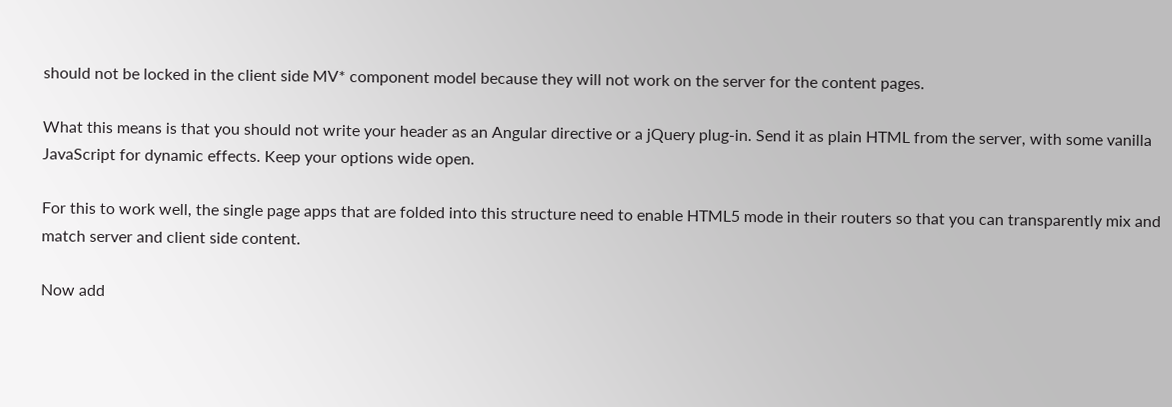should not be locked in the client side MV* component model because they will not work on the server for the content pages.

What this means is that you should not write your header as an Angular directive or a jQuery plug-in. Send it as plain HTML from the server, with some vanilla JavaScript for dynamic effects. Keep your options wide open.

For this to work well, the single page apps that are folded into this structure need to enable HTML5 mode in their routers so that you can transparently mix and match server and client side content.

Now add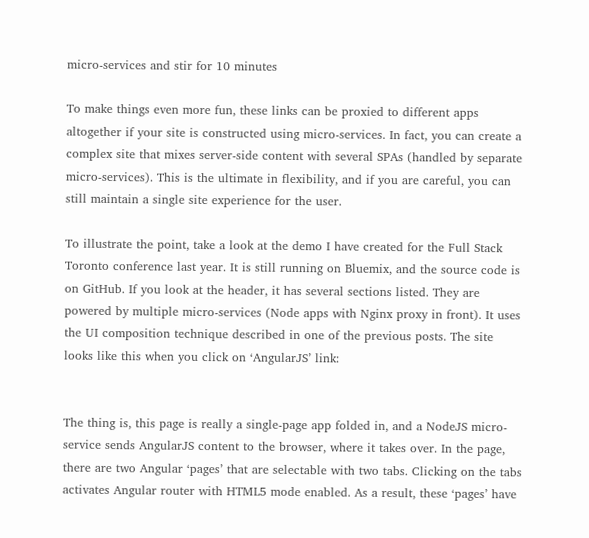micro-services and stir for 10 minutes

To make things even more fun, these links can be proxied to different apps altogether if your site is constructed using micro-services. In fact, you can create a complex site that mixes server-side content with several SPAs (handled by separate micro-services). This is the ultimate in flexibility, and if you are careful, you can still maintain a single site experience for the user.

To illustrate the point, take a look at the demo I have created for the Full Stack Toronto conference last year. It is still running on Bluemix, and the source code is on GitHub. If you look at the header, it has several sections listed. They are powered by multiple micro-services (Node apps with Nginx proxy in front). It uses the UI composition technique described in one of the previous posts. The site looks like this when you click on ‘AngularJS’ link:


The thing is, this page is really a single-page app folded in, and a NodeJS micro-service sends AngularJS content to the browser, where it takes over. In the page, there are two Angular ‘pages’ that are selectable with two tabs. Clicking on the tabs activates Angular router with HTML5 mode enabled. As a result, these ‘pages’ have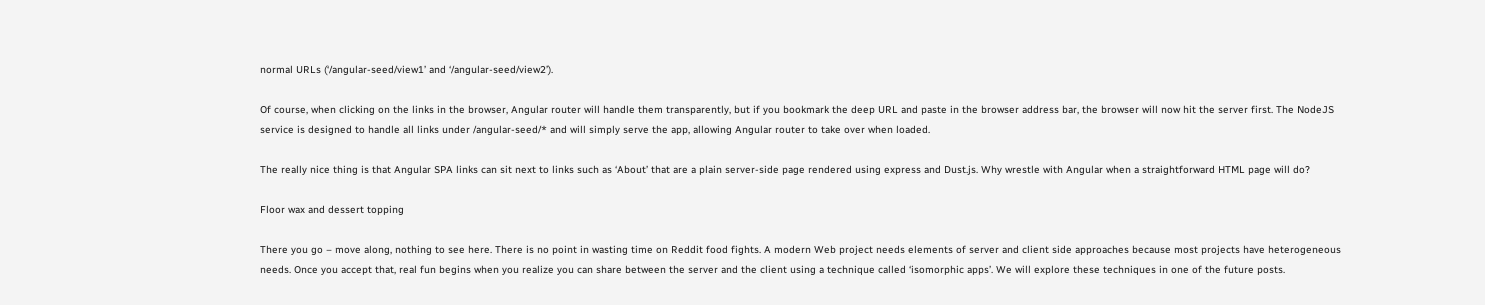normal URLs (‘/angular-seed/view1’ and ‘/angular-seed/view2’).

Of course, when clicking on the links in the browser, Angular router will handle them transparently, but if you bookmark the deep URL and paste in the browser address bar, the browser will now hit the server first. The NodeJS service is designed to handle all links under /angular-seed/* and will simply serve the app, allowing Angular router to take over when loaded.

The really nice thing is that Angular SPA links can sit next to links such as ‘About’ that are a plain server-side page rendered using express and Dust.js. Why wrestle with Angular when a straightforward HTML page will do?

Floor wax and dessert topping

There you go – move along, nothing to see here. There is no point in wasting time on Reddit food fights. A modern Web project needs elements of server and client side approaches because most projects have heterogeneous needs. Once you accept that, real fun begins when you realize you can share between the server and the client using a technique called ‘isomorphic apps’. We will explore these techniques in one of the future posts.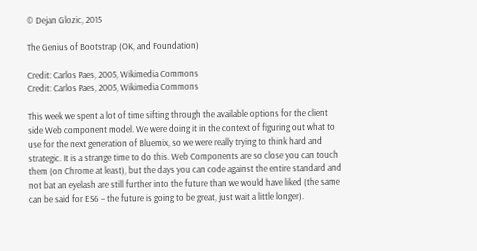© Dejan Glozic, 2015

The Genius of Bootstrap (OK, and Foundation)

Credit: Carlos Paes, 2005, Wikimedia Commons
Credit: Carlos Paes, 2005, Wikimedia Commons

This week we spent a lot of time sifting through the available options for the client side Web component model. We were doing it in the context of figuring out what to use for the next generation of Bluemix, so we were really trying to think hard and strategic. It is a strange time to do this. Web Components are so close you can touch them (on Chrome at least), but the days you can code against the entire standard and not bat an eyelash are still further into the future than we would have liked (the same can be said for ES6 – the future is going to be great, just wait a little longer).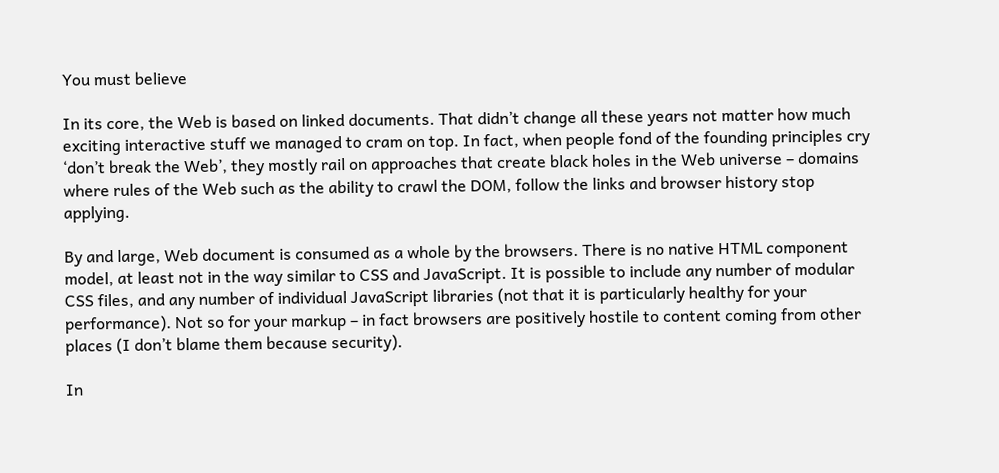You must believe

In its core, the Web is based on linked documents. That didn’t change all these years not matter how much exciting interactive stuff we managed to cram on top. In fact, when people fond of the founding principles cry ‘don’t break the Web’, they mostly rail on approaches that create black holes in the Web universe – domains where rules of the Web such as the ability to crawl the DOM, follow the links and browser history stop applying.

By and large, Web document is consumed as a whole by the browsers. There is no native HTML component model, at least not in the way similar to CSS and JavaScript. It is possible to include any number of modular CSS files, and any number of individual JavaScript libraries (not that it is particularly healthy for your performance). Not so for your markup – in fact browsers are positively hostile to content coming from other places (I don’t blame them because security).

In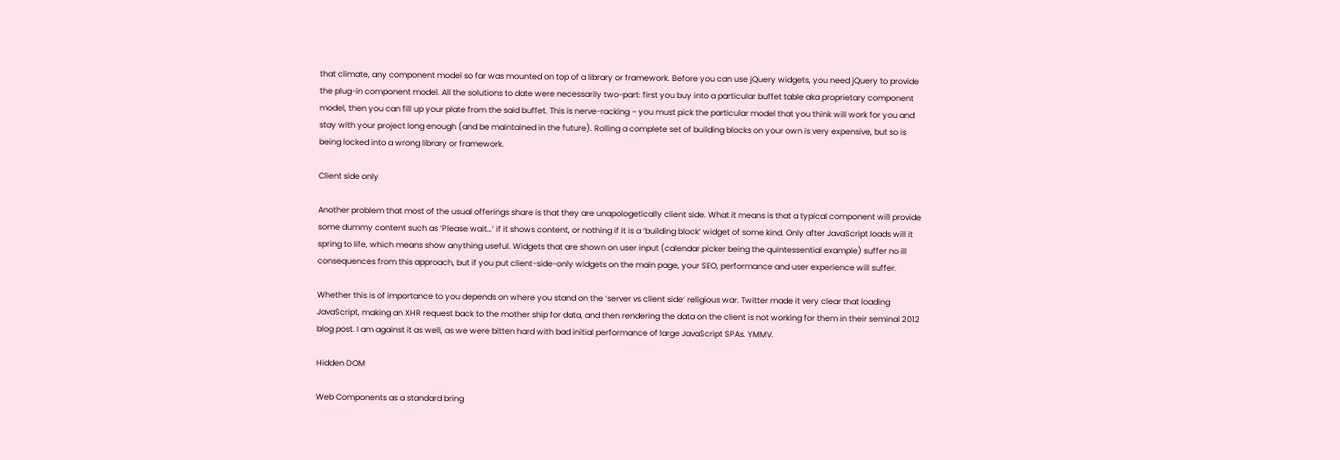that climate, any component model so far was mounted on top of a library or framework. Before you can use jQuery widgets, you need jQuery to provide the plug-in component model. All the solutions to date were necessarily two-part: first you buy into a particular buffet table aka proprietary component model, then you can fill up your plate from the said buffet. This is nerve-racking – you must pick the particular model that you think will work for you and stay with your project long enough (and be maintained in the future). Rolling a complete set of building blocks on your own is very expensive, but so is being locked into a wrong library or framework.

Client side only

Another problem that most of the usual offerings share is that they are unapologetically client side. What it means is that a typical component will provide some dummy content such as ‘Please wait…’ if it shows content, or nothing if it is a ‘building block’ widget of some kind. Only after JavaScript loads will it spring to life, which means show anything useful. Widgets that are shown on user input (calendar picker being the quintessential example) suffer no ill consequences from this approach, but if you put client-side-only widgets on the main page, your SEO, performance and user experience will suffer.

Whether this is of importance to you depends on where you stand on the ‘server vs client side’ religious war. Twitter made it very clear that loading JavaScript, making an XHR request back to the mother ship for data, and then rendering the data on the client is not working for them in their seminal 2012 blog post. I am against it as well, as we were bitten hard with bad initial performance of large JavaScript SPAs. YMMV.

Hidden DOM

Web Components as a standard bring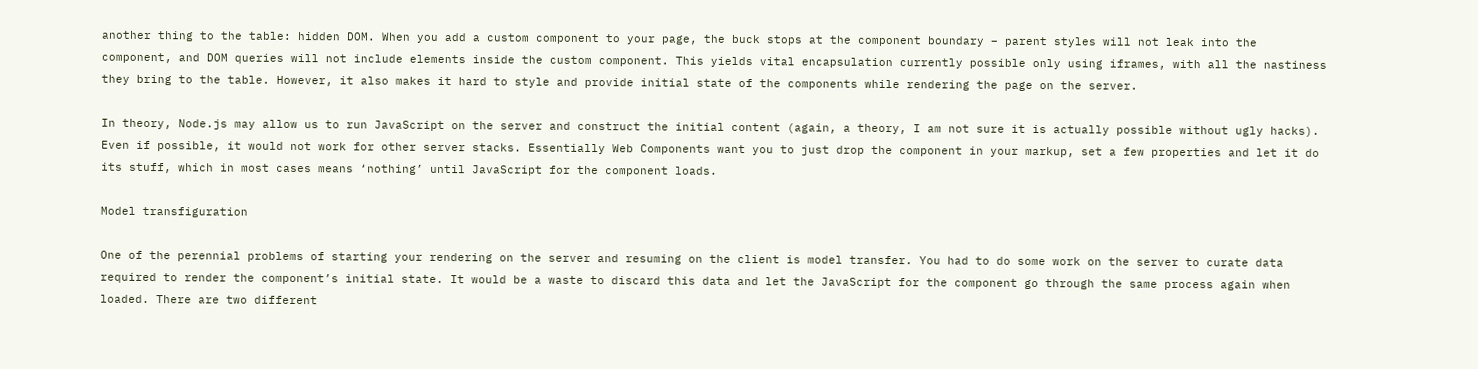another thing to the table: hidden DOM. When you add a custom component to your page, the buck stops at the component boundary – parent styles will not leak into the component, and DOM queries will not include elements inside the custom component. This yields vital encapsulation currently possible only using iframes, with all the nastiness they bring to the table. However, it also makes it hard to style and provide initial state of the components while rendering the page on the server.

In theory, Node.js may allow us to run JavaScript on the server and construct the initial content (again, a theory, I am not sure it is actually possible without ugly hacks). Even if possible, it would not work for other server stacks. Essentially Web Components want you to just drop the component in your markup, set a few properties and let it do its stuff, which in most cases means ‘nothing’ until JavaScript for the component loads.

Model transfiguration

One of the perennial problems of starting your rendering on the server and resuming on the client is model transfer. You had to do some work on the server to curate data required to render the component’s initial state. It would be a waste to discard this data and let the JavaScript for the component go through the same process again when loaded. There are two different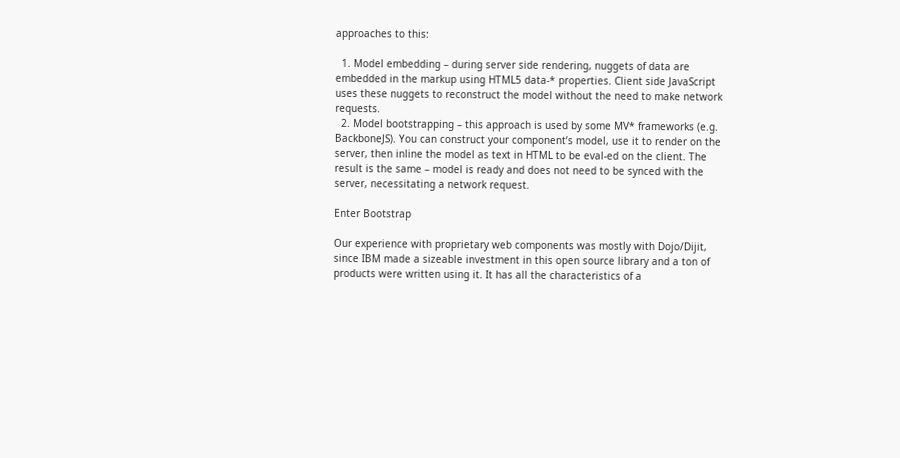approaches to this:

  1. Model embedding – during server side rendering, nuggets of data are embedded in the markup using HTML5 data-* properties. Client side JavaScript uses these nuggets to reconstruct the model without the need to make network requests.
  2. Model bootstrapping – this approach is used by some MV* frameworks (e.g. BackboneJS). You can construct your component’s model, use it to render on the server, then inline the model as text in HTML to be eval-ed on the client. The result is the same – model is ready and does not need to be synced with the server, necessitating a network request.

Enter Bootstrap

Our experience with proprietary web components was mostly with Dojo/Dijit, since IBM made a sizeable investment in this open source library and a ton of products were written using it. It has all the characteristics of a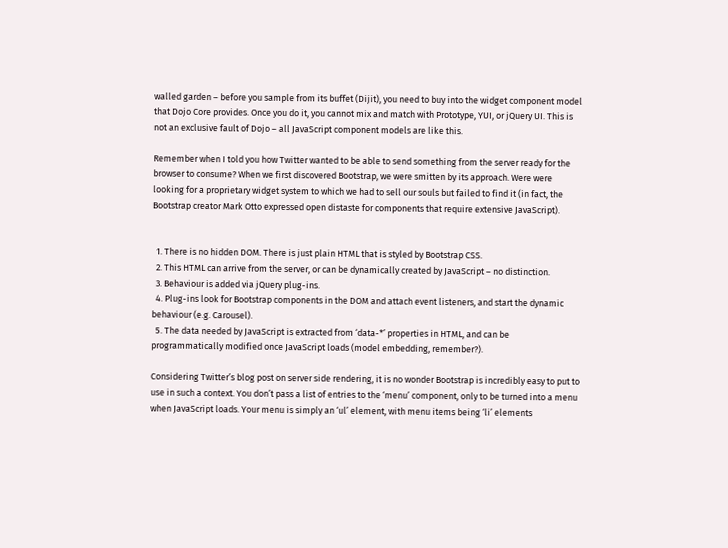walled garden – before you sample from its buffet (Dijit), you need to buy into the widget component model that Dojo Core provides. Once you do it, you cannot mix and match with Prototype, YUI, or jQuery UI. This is not an exclusive fault of Dojo – all JavaScript component models are like this.

Remember when I told you how Twitter wanted to be able to send something from the server ready for the browser to consume? When we first discovered Bootstrap, we were smitten by its approach. Were were looking for a proprietary widget system to which we had to sell our souls but failed to find it (in fact, the Bootstrap creator Mark Otto expressed open distaste for components that require extensive JavaScript).


  1. There is no hidden DOM. There is just plain HTML that is styled by Bootstrap CSS.
  2. This HTML can arrive from the server, or can be dynamically created by JavaScript – no distinction.
  3. Behaviour is added via jQuery plug-ins.
  4. Plug-ins look for Bootstrap components in the DOM and attach event listeners, and start the dynamic behaviour (e.g. Carousel).
  5. The data needed by JavaScript is extracted from ‘data-*’ properties in HTML, and can be programmatically modified once JavaScript loads (model embedding, remember?).

Considering Twitter’s blog post on server side rendering, it is no wonder Bootstrap is incredibly easy to put to use in such a context. You don’t pass a list of entries to the ‘menu’ component, only to be turned into a menu when JavaScript loads. Your menu is simply an ‘ul’ element, with menu items being ‘li’ elements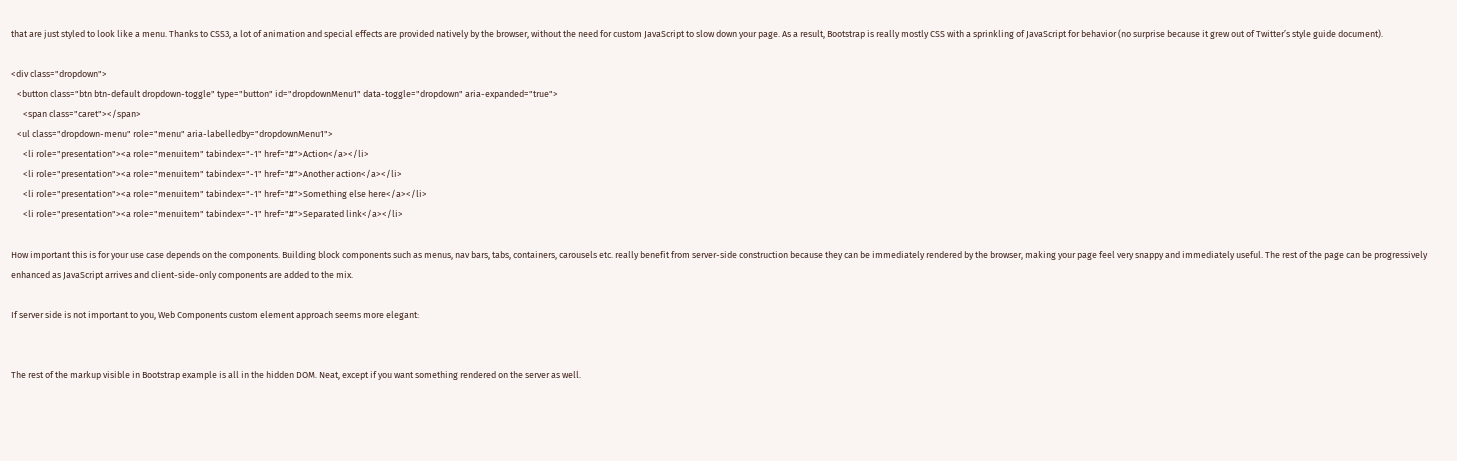that are just styled to look like a menu. Thanks to CSS3, a lot of animation and special effects are provided natively by the browser, without the need for custom JavaScript to slow down your page. As a result, Bootstrap is really mostly CSS with a sprinkling of JavaScript for behavior (no surprise because it grew out of Twitter’s style guide document).

<div class="dropdown">
   <button class="btn btn-default dropdown-toggle" type="button" id="dropdownMenu1" data-toggle="dropdown" aria-expanded="true">
      <span class="caret"></span>
   <ul class="dropdown-menu" role="menu" aria-labelledby="dropdownMenu1">
      <li role="presentation"><a role="menuitem" tabindex="-1" href="#">Action</a></li>
      <li role="presentation"><a role="menuitem" tabindex="-1" href="#">Another action</a></li>
      <li role="presentation"><a role="menuitem" tabindex="-1" href="#">Something else here</a></li>
      <li role="presentation"><a role="menuitem" tabindex="-1" href="#">Separated link</a></li>

How important this is for your use case depends on the components. Building block components such as menus, nav bars, tabs, containers, carousels etc. really benefit from server-side construction because they can be immediately rendered by the browser, making your page feel very snappy and immediately useful. The rest of the page can be progressively enhanced as JavaScript arrives and client-side-only components are added to the mix.

If server side is not important to you, Web Components custom element approach seems more elegant:


The rest of the markup visible in Bootstrap example is all in the hidden DOM. Neat, except if you want something rendered on the server as well.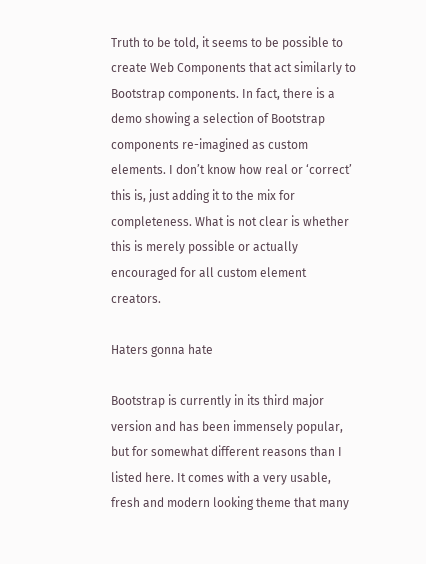Truth to be told, it seems to be possible to create Web Components that act similarly to Bootstrap components. In fact, there is a demo showing a selection of Bootstrap components re-imagined as custom elements. I don’t know how real or ‘correct’ this is, just adding it to the mix for completeness. What is not clear is whether this is merely possible or actually encouraged for all custom element creators.

Haters gonna hate

Bootstrap is currently in its third major version and has been immensely popular, but for somewhat different reasons than I listed here. It comes with a very usable, fresh and modern looking theme that many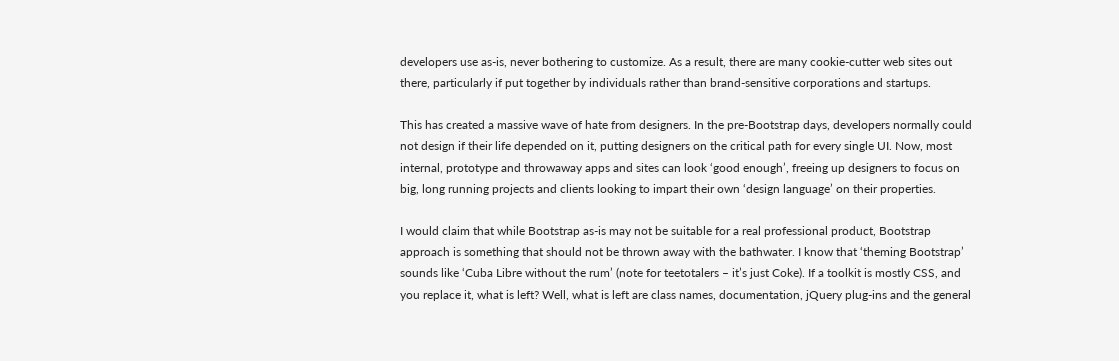developers use as-is, never bothering to customize. As a result, there are many cookie-cutter web sites out there, particularly if put together by individuals rather than brand-sensitive corporations and startups.

This has created a massive wave of hate from designers. In the pre-Bootstrap days, developers normally could not design if their life depended on it, putting designers on the critical path for every single UI. Now, most internal, prototype and throwaway apps and sites can look ‘good enough’, freeing up designers to focus on big, long running projects and clients looking to impart their own ‘design language’ on their properties.

I would claim that while Bootstrap as-is may not be suitable for a real professional product, Bootstrap approach is something that should not be thrown away with the bathwater. I know that ‘theming Bootstrap’ sounds like ‘Cuba Libre without the rum’ (note for teetotalers – it’s just Coke). If a toolkit is mostly CSS, and you replace it, what is left? Well, what is left are class names, documentation, jQuery plug-ins and the general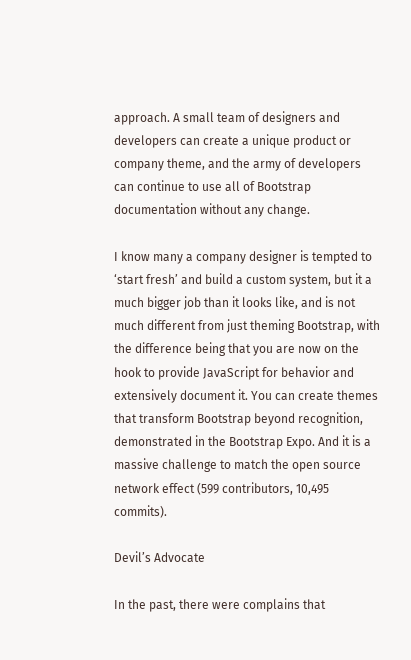approach. A small team of designers and developers can create a unique product or company theme, and the army of developers can continue to use all of Bootstrap documentation without any change.

I know many a company designer is tempted to ‘start fresh’ and build a custom system, but it a much bigger job than it looks like, and is not much different from just theming Bootstrap, with the difference being that you are now on the hook to provide JavaScript for behavior and extensively document it. You can create themes that transform Bootstrap beyond recognition, demonstrated in the Bootstrap Expo. And it is a massive challenge to match the open source network effect (599 contributors, 10,495 commits).

Devil’s Advocate

In the past, there were complains that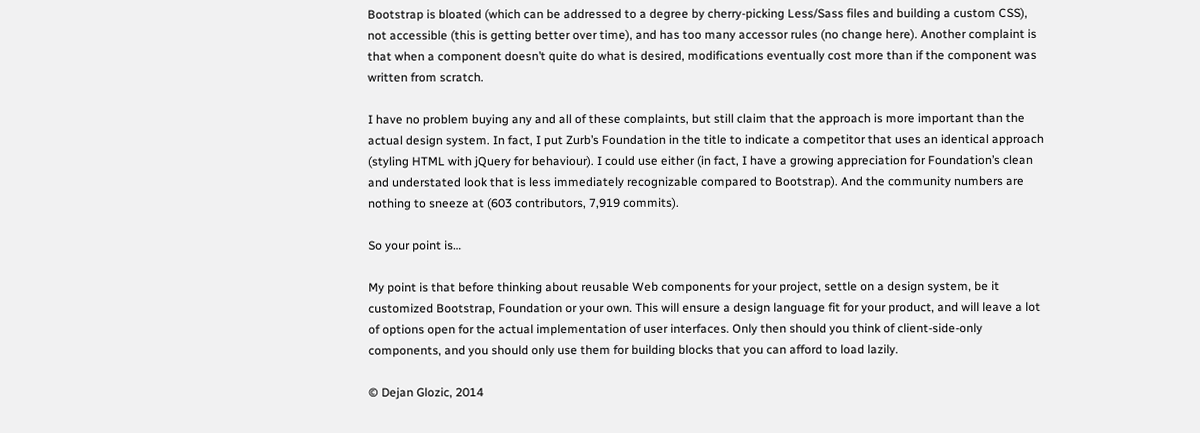Bootstrap is bloated (which can be addressed to a degree by cherry-picking Less/Sass files and building a custom CSS), not accessible (this is getting better over time), and has too many accessor rules (no change here). Another complaint is that when a component doesn’t quite do what is desired, modifications eventually cost more than if the component was written from scratch.

I have no problem buying any and all of these complaints, but still claim that the approach is more important than the actual design system. In fact, I put Zurb’s Foundation in the title to indicate a competitor that uses an identical approach (styling HTML with jQuery for behaviour). I could use either (in fact, I have a growing appreciation for Foundation’s clean and understated look that is less immediately recognizable compared to Bootstrap). And the community numbers are nothing to sneeze at (603 contributors, 7,919 commits).

So your point is…

My point is that before thinking about reusable Web components for your project, settle on a design system, be it customized Bootstrap, Foundation or your own. This will ensure a design language fit for your product, and will leave a lot of options open for the actual implementation of user interfaces. Only then should you think of client-side-only components, and you should only use them for building blocks that you can afford to load lazily.

© Dejan Glozic, 2014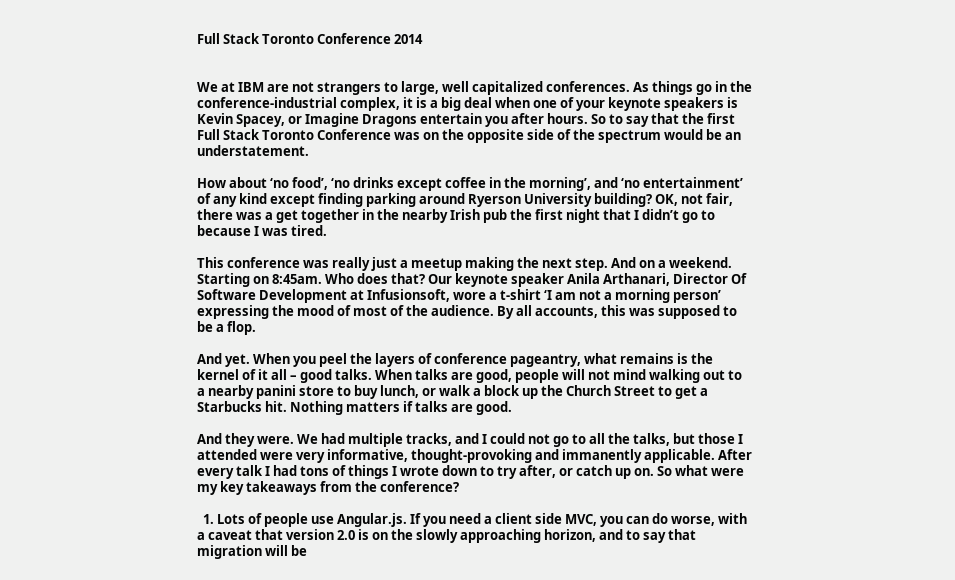Full Stack Toronto Conference 2014


We at IBM are not strangers to large, well capitalized conferences. As things go in the conference-industrial complex, it is a big deal when one of your keynote speakers is Kevin Spacey, or Imagine Dragons entertain you after hours. So to say that the first Full Stack Toronto Conference was on the opposite side of the spectrum would be an understatement.

How about ‘no food’, ‘no drinks except coffee in the morning’, and ‘no entertainment’ of any kind except finding parking around Ryerson University building? OK, not fair, there was a get together in the nearby Irish pub the first night that I didn’t go to because I was tired.

This conference was really just a meetup making the next step. And on a weekend. Starting on 8:45am. Who does that? Our keynote speaker Anila Arthanari, Director Of Software Development at Infusionsoft, wore a t-shirt ‘I am not a morning person’ expressing the mood of most of the audience. By all accounts, this was supposed to be a flop.

And yet. When you peel the layers of conference pageantry, what remains is the kernel of it all – good talks. When talks are good, people will not mind walking out to a nearby panini store to buy lunch, or walk a block up the Church Street to get a Starbucks hit. Nothing matters if talks are good.

And they were. We had multiple tracks, and I could not go to all the talks, but those I attended were very informative, thought-provoking and immanently applicable. After every talk I had tons of things I wrote down to try after, or catch up on. So what were my key takeaways from the conference?

  1. Lots of people use Angular.js. If you need a client side MVC, you can do worse, with a caveat that version 2.0 is on the slowly approaching horizon, and to say that migration will be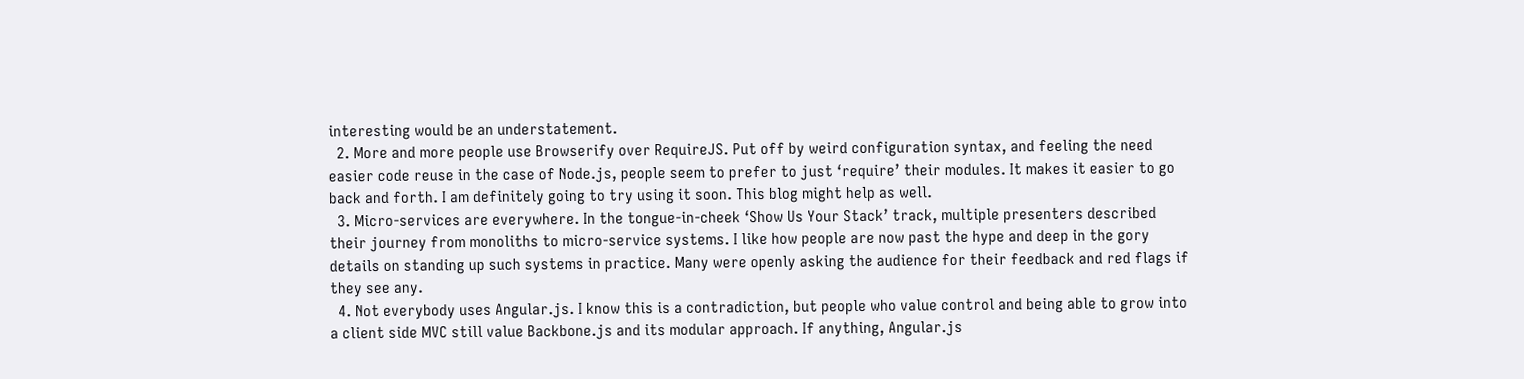interesting would be an understatement.
  2. More and more people use Browserify over RequireJS. Put off by weird configuration syntax, and feeling the need easier code reuse in the case of Node.js, people seem to prefer to just ‘require’ their modules. It makes it easier to go back and forth. I am definitely going to try using it soon. This blog might help as well.
  3. Micro-services are everywhere. In the tongue-in-cheek ‘Show Us Your Stack’ track, multiple presenters described their journey from monoliths to micro-service systems. I like how people are now past the hype and deep in the gory details on standing up such systems in practice. Many were openly asking the audience for their feedback and red flags if they see any.
  4. Not everybody uses Angular.js. I know this is a contradiction, but people who value control and being able to grow into a client side MVC still value Backbone.js and its modular approach. If anything, Angular.js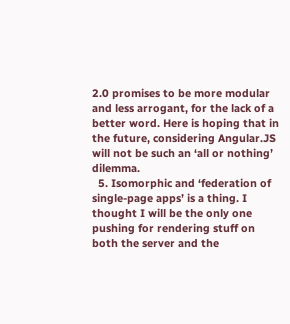2.0 promises to be more modular and less arrogant, for the lack of a better word. Here is hoping that in the future, considering Angular.JS will not be such an ‘all or nothing’ dilemma.
  5. Isomorphic and ‘federation of single-page apps’ is a thing. I thought I will be the only one pushing for rendering stuff on both the server and the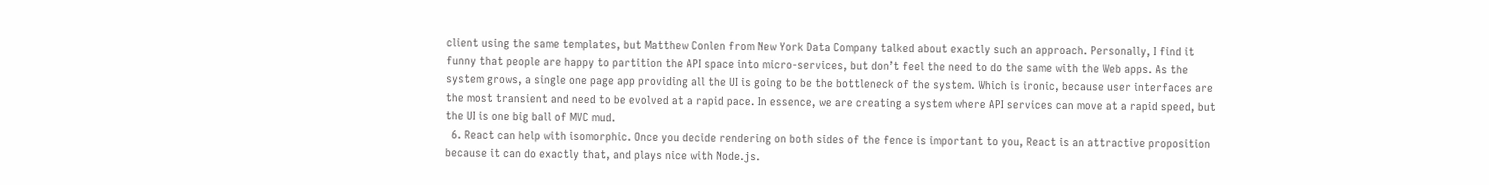client using the same templates, but Matthew Conlen from New York Data Company talked about exactly such an approach. Personally, I find it funny that people are happy to partition the API space into micro-services, but don’t feel the need to do the same with the Web apps. As the system grows, a single one page app providing all the UI is going to be the bottleneck of the system. Which is ironic, because user interfaces are the most transient and need to be evolved at a rapid pace. In essence, we are creating a system where API services can move at a rapid speed, but the UI is one big ball of MVC mud.
  6. React can help with isomorphic. Once you decide rendering on both sides of the fence is important to you, React is an attractive proposition because it can do exactly that, and plays nice with Node.js.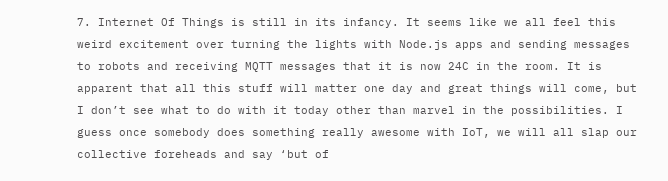7. Internet Of Things is still in its infancy. It seems like we all feel this weird excitement over turning the lights with Node.js apps and sending messages to robots and receiving MQTT messages that it is now 24C in the room. It is apparent that all this stuff will matter one day and great things will come, but I don’t see what to do with it today other than marvel in the possibilities. I guess once somebody does something really awesome with IoT, we will all slap our collective foreheads and say ‘but of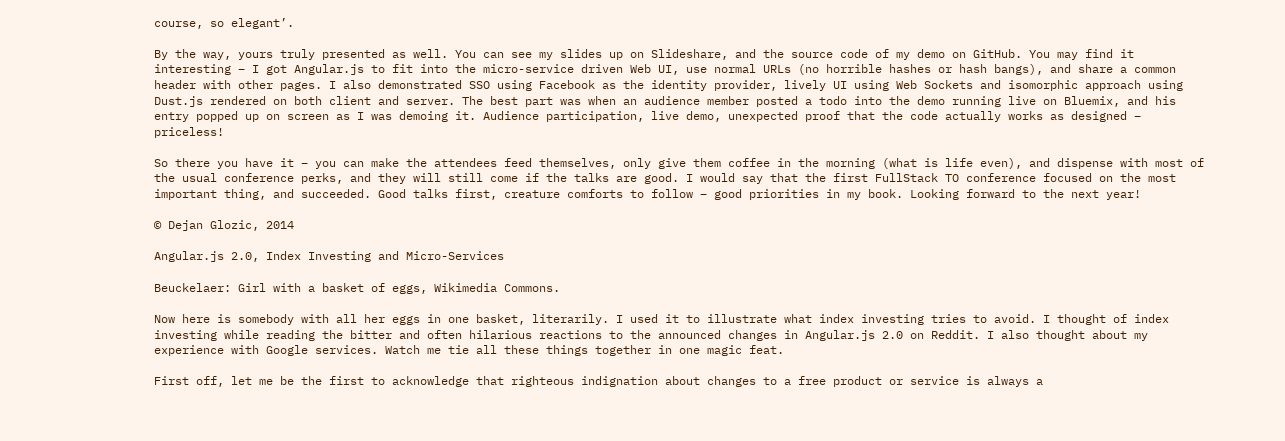course, so elegant’.

By the way, yours truly presented as well. You can see my slides up on Slideshare, and the source code of my demo on GitHub. You may find it interesting – I got Angular.js to fit into the micro-service driven Web UI, use normal URLs (no horrible hashes or hash bangs), and share a common header with other pages. I also demonstrated SSO using Facebook as the identity provider, lively UI using Web Sockets and isomorphic approach using Dust.js rendered on both client and server. The best part was when an audience member posted a todo into the demo running live on Bluemix, and his entry popped up on screen as I was demoing it. Audience participation, live demo, unexpected proof that the code actually works as designed – priceless!

So there you have it – you can make the attendees feed themselves, only give them coffee in the morning (what is life even), and dispense with most of the usual conference perks, and they will still come if the talks are good. I would say that the first FullStack TO conference focused on the most important thing, and succeeded. Good talks first, creature comforts to follow – good priorities in my book. Looking forward to the next year!

© Dejan Glozic, 2014

Angular.js 2.0, Index Investing and Micro-Services

Beuckelaer: Girl with a basket of eggs, Wikimedia Commons.

Now here is somebody with all her eggs in one basket, literarily. I used it to illustrate what index investing tries to avoid. I thought of index investing while reading the bitter and often hilarious reactions to the announced changes in Angular.js 2.0 on Reddit. I also thought about my experience with Google services. Watch me tie all these things together in one magic feat.

First off, let me be the first to acknowledge that righteous indignation about changes to a free product or service is always a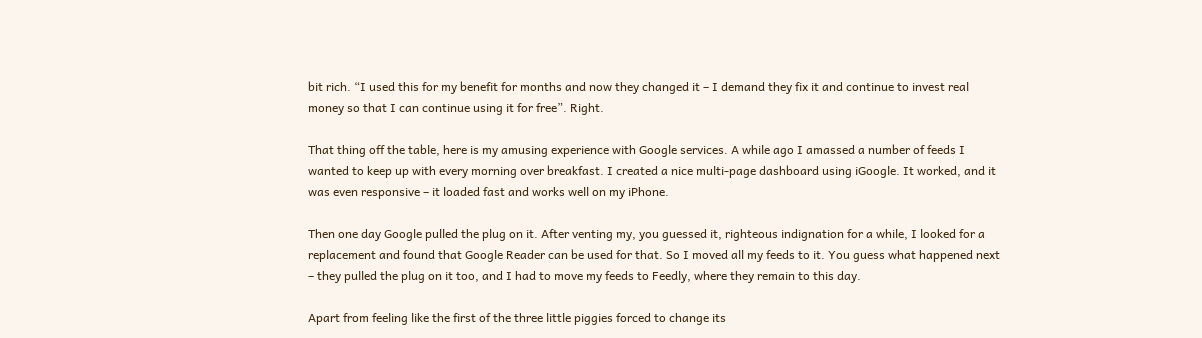bit rich. “I used this for my benefit for months and now they changed it – I demand they fix it and continue to invest real money so that I can continue using it for free”. Right.

That thing off the table, here is my amusing experience with Google services. A while ago I amassed a number of feeds I wanted to keep up with every morning over breakfast. I created a nice multi-page dashboard using iGoogle. It worked, and it was even responsive – it loaded fast and works well on my iPhone.

Then one day Google pulled the plug on it. After venting my, you guessed it, righteous indignation for a while, I looked for a replacement and found that Google Reader can be used for that. So I moved all my feeds to it. You guess what happened next – they pulled the plug on it too, and I had to move my feeds to Feedly, where they remain to this day.

Apart from feeling like the first of the three little piggies forced to change its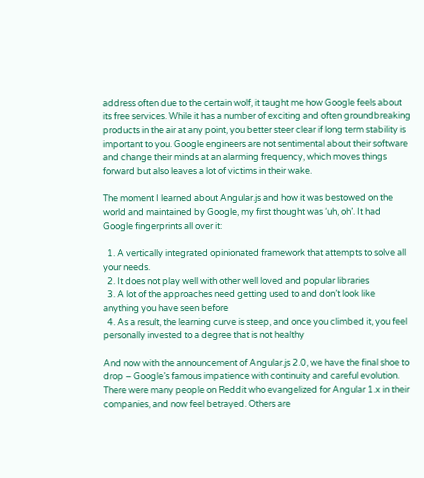address often due to the certain wolf, it taught me how Google feels about its free services. While it has a number of exciting and often groundbreaking products in the air at any point, you better steer clear if long term stability is important to you. Google engineers are not sentimental about their software and change their minds at an alarming frequency, which moves things forward but also leaves a lot of victims in their wake.

The moment I learned about Angular.js and how it was bestowed on the world and maintained by Google, my first thought was ‘uh, oh’. It had Google fingerprints all over it:

  1. A vertically integrated opinionated framework that attempts to solve all your needs.
  2. It does not play well with other well loved and popular libraries
  3. A lot of the approaches need getting used to and don’t look like anything you have seen before
  4. As a result, the learning curve is steep, and once you climbed it, you feel personally invested to a degree that is not healthy

And now with the announcement of Angular.js 2.0, we have the final shoe to drop – Google’s famous impatience with continuity and careful evolution. There were many people on Reddit who evangelized for Angular 1.x in their companies, and now feel betrayed. Others are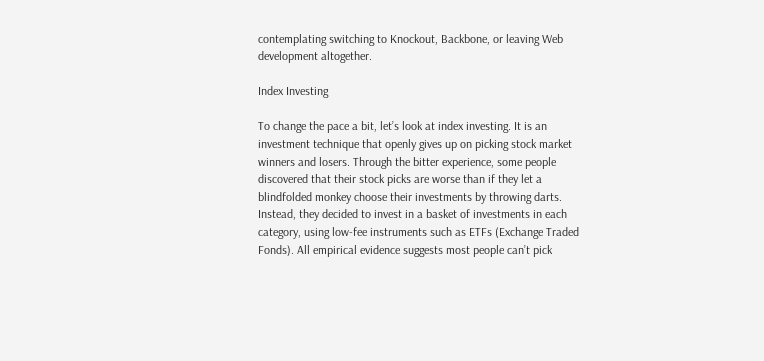contemplating switching to Knockout, Backbone, or leaving Web development altogether.

Index Investing

To change the pace a bit, let’s look at index investing. It is an investment technique that openly gives up on picking stock market winners and losers. Through the bitter experience, some people discovered that their stock picks are worse than if they let a blindfolded monkey choose their investments by throwing darts. Instead, they decided to invest in a basket of investments in each category, using low-fee instruments such as ETFs (Exchange Traded Fonds). All empirical evidence suggests most people can’t pick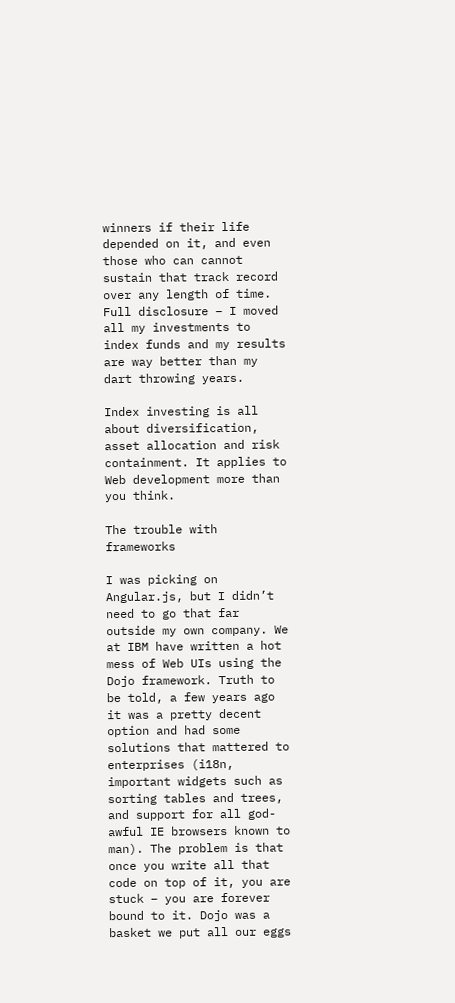winners if their life depended on it, and even those who can cannot sustain that track record over any length of time. Full disclosure – I moved all my investments to index funds and my results are way better than my dart throwing years.

Index investing is all about diversification, asset allocation and risk containment. It applies to Web development more than you think.

The trouble with frameworks

I was picking on Angular.js, but I didn’t need to go that far outside my own company. We at IBM have written a hot mess of Web UIs using the Dojo framework. Truth to be told, a few years ago it was a pretty decent option and had some solutions that mattered to enterprises (i18n, important widgets such as sorting tables and trees, and support for all god-awful IE browsers known to man). The problem is that once you write all that code on top of it, you are stuck – you are forever bound to it. Dojo was a basket we put all our eggs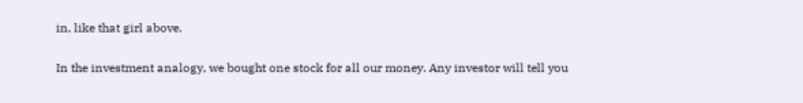in, like that girl above.

In the investment analogy, we bought one stock for all our money. Any investor will tell you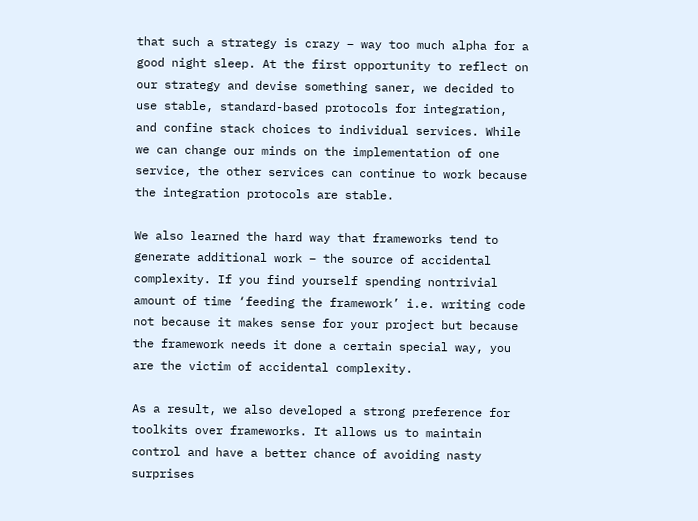that such a strategy is crazy – way too much alpha for a good night sleep. At the first opportunity to reflect on our strategy and devise something saner, we decided to use stable, standard-based protocols for integration, and confine stack choices to individual services. While we can change our minds on the implementation of one service, the other services can continue to work because the integration protocols are stable.

We also learned the hard way that frameworks tend to generate additional work – the source of accidental complexity. If you find yourself spending nontrivial amount of time ‘feeding the framework’ i.e. writing code not because it makes sense for your project but because the framework needs it done a certain special way, you are the victim of accidental complexity.

As a result, we also developed a strong preference for toolkits over frameworks. It allows us to maintain control and have a better chance of avoiding nasty surprises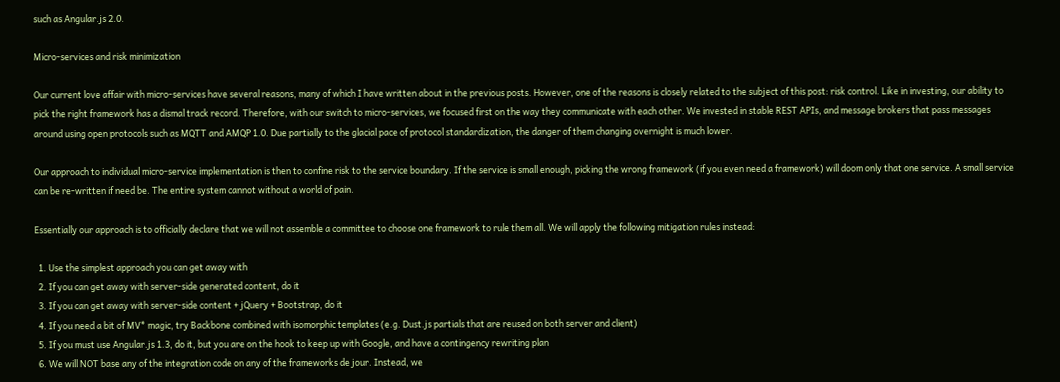such as Angular.js 2.0.

Micro-services and risk minimization

Our current love affair with micro-services have several reasons, many of which I have written about in the previous posts. However, one of the reasons is closely related to the subject of this post: risk control. Like in investing, our ability to pick the right framework has a dismal track record. Therefore, with our switch to micro-services, we focused first on the way they communicate with each other. We invested in stable REST APIs, and message brokers that pass messages around using open protocols such as MQTT and AMQP 1.0. Due partially to the glacial pace of protocol standardization, the danger of them changing overnight is much lower.

Our approach to individual micro-service implementation is then to confine risk to the service boundary. If the service is small enough, picking the wrong framework (if you even need a framework) will doom only that one service. A small service can be re-written if need be. The entire system cannot without a world of pain.

Essentially our approach is to officially declare that we will not assemble a committee to choose one framework to rule them all. We will apply the following mitigation rules instead:

  1. Use the simplest approach you can get away with
  2. If you can get away with server-side generated content, do it
  3. If you can get away with server-side content + jQuery + Bootstrap, do it
  4. If you need a bit of MV* magic, try Backbone combined with isomorphic templates (e.g. Dust.js partials that are reused on both server and client)
  5. If you must use Angular.js 1.3, do it, but you are on the hook to keep up with Google, and have a contingency rewriting plan
  6. We will NOT base any of the integration code on any of the frameworks de jour. Instead, we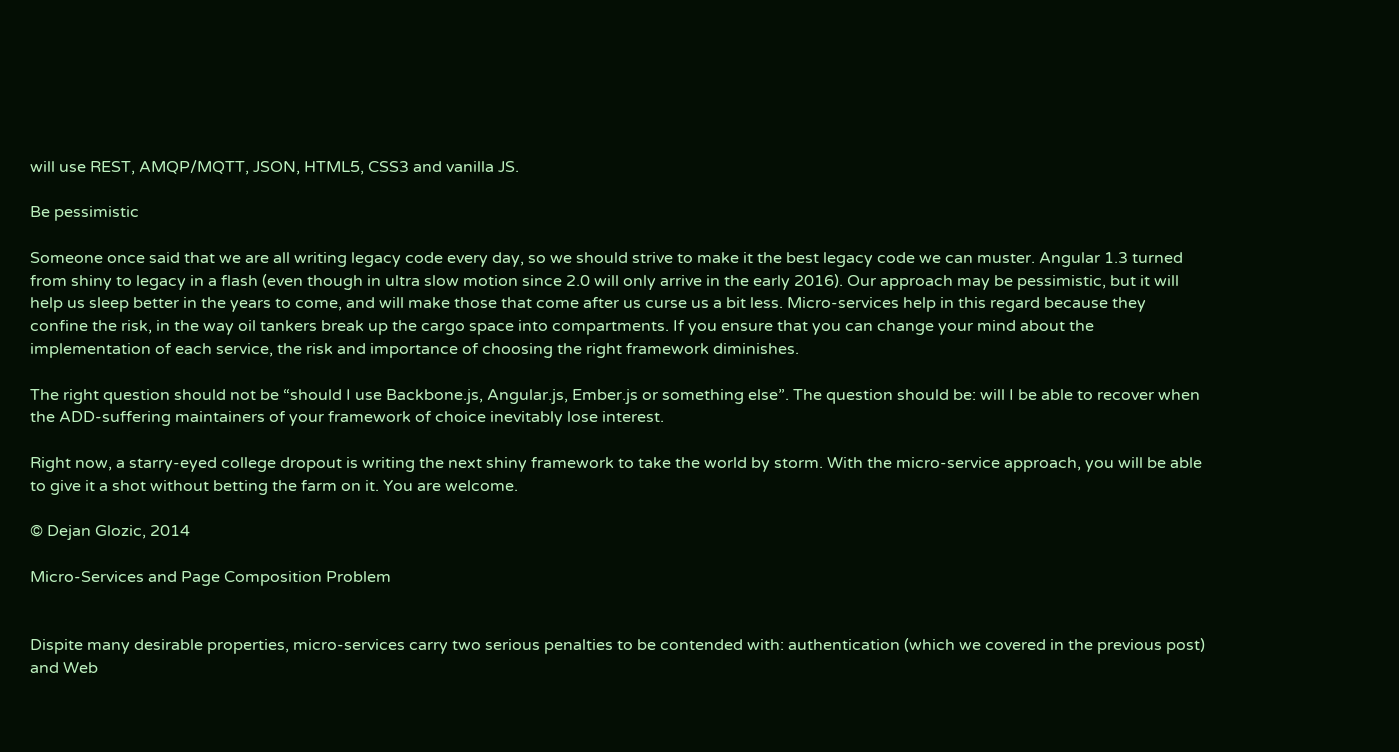will use REST, AMQP/MQTT, JSON, HTML5, CSS3 and vanilla JS.

Be pessimistic

Someone once said that we are all writing legacy code every day, so we should strive to make it the best legacy code we can muster. Angular 1.3 turned from shiny to legacy in a flash (even though in ultra slow motion since 2.0 will only arrive in the early 2016). Our approach may be pessimistic, but it will help us sleep better in the years to come, and will make those that come after us curse us a bit less. Micro-services help in this regard because they confine the risk, in the way oil tankers break up the cargo space into compartments. If you ensure that you can change your mind about the implementation of each service, the risk and importance of choosing the right framework diminishes.

The right question should not be “should I use Backbone.js, Angular.js, Ember.js or something else”. The question should be: will I be able to recover when the ADD-suffering maintainers of your framework of choice inevitably lose interest.

Right now, a starry-eyed college dropout is writing the next shiny framework to take the world by storm. With the micro-service approach, you will be able to give it a shot without betting the farm on it. You are welcome.

© Dejan Glozic, 2014

Micro-Services and Page Composition Problem


Dispite many desirable properties, micro-services carry two serious penalties to be contended with: authentication (which we covered in the previous post) and Web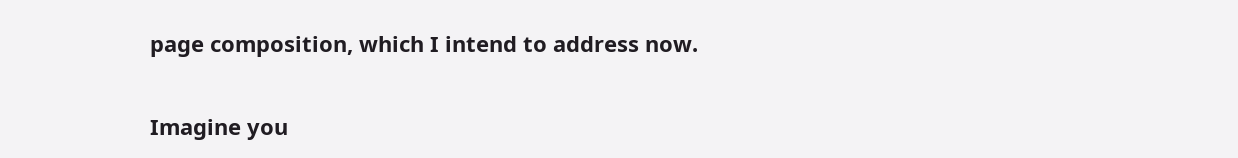page composition, which I intend to address now.

Imagine you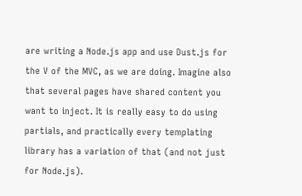are writing a Node.js app and use Dust.js for the V of the MVC, as we are doing. Imagine also that several pages have shared content you want to inject. It is really easy to do using partials, and practically every templating library has a variation of that (and not just for Node.js).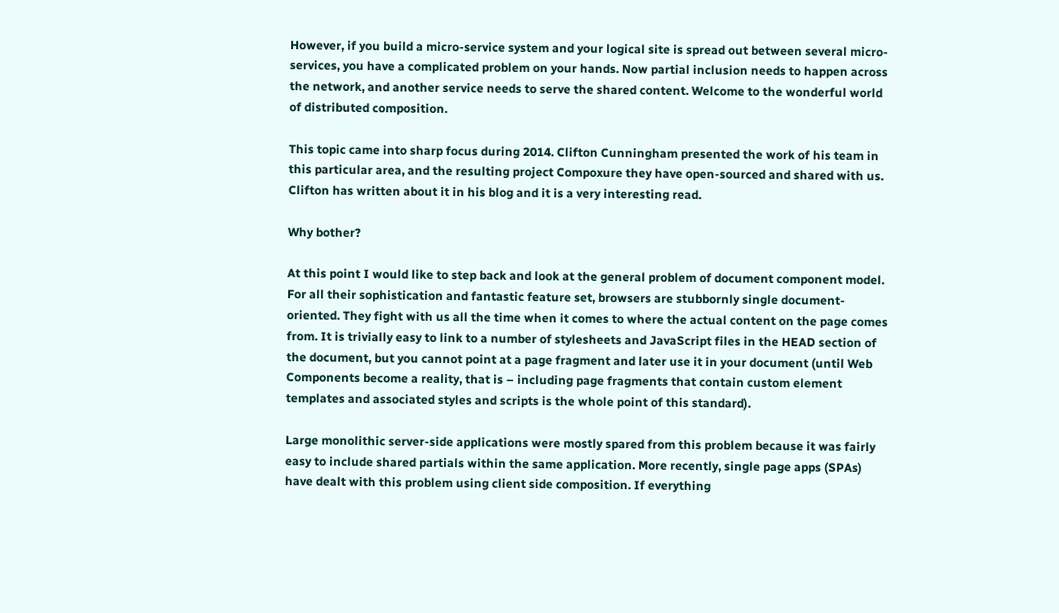However, if you build a micro-service system and your logical site is spread out between several micro-services, you have a complicated problem on your hands. Now partial inclusion needs to happen across the network, and another service needs to serve the shared content. Welcome to the wonderful world of distributed composition.

This topic came into sharp focus during 2014. Clifton Cunningham presented the work of his team in this particular area, and the resulting project Compoxure they have open-sourced and shared with us. Clifton has written about it in his blog and it is a very interesting read.

Why bother?

At this point I would like to step back and look at the general problem of document component model. For all their sophistication and fantastic feature set, browsers are stubbornly single document-oriented. They fight with us all the time when it comes to where the actual content on the page comes from. It is trivially easy to link to a number of stylesheets and JavaScript files in the HEAD section of the document, but you cannot point at a page fragment and later use it in your document (until Web Components become a reality, that is – including page fragments that contain custom element templates and associated styles and scripts is the whole point of this standard).

Large monolithic server-side applications were mostly spared from this problem because it was fairly easy to include shared partials within the same application. More recently, single page apps (SPAs) have dealt with this problem using client side composition. If everything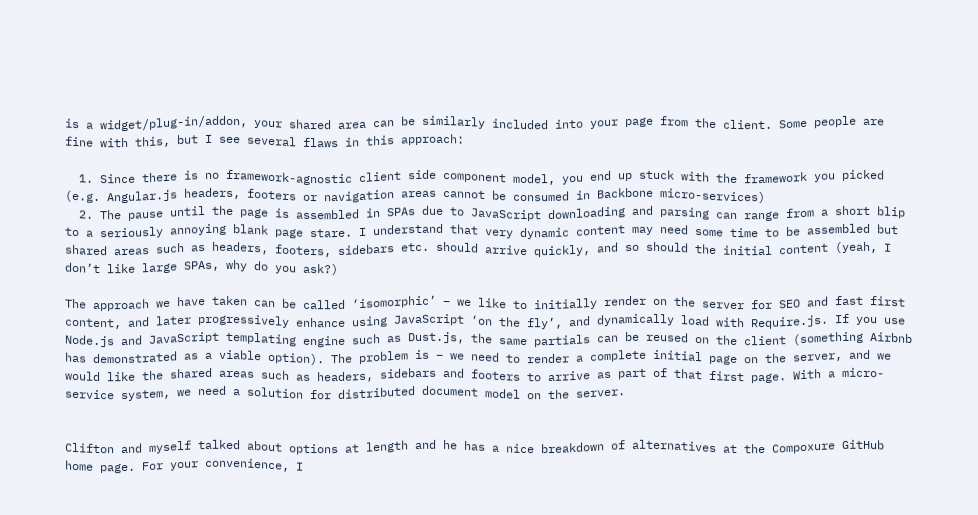is a widget/plug-in/addon, your shared area can be similarly included into your page from the client. Some people are fine with this, but I see several flaws in this approach:

  1. Since there is no framework-agnostic client side component model, you end up stuck with the framework you picked (e.g. Angular.js headers, footers or navigation areas cannot be consumed in Backbone micro-services)
  2. The pause until the page is assembled in SPAs due to JavaScript downloading and parsing can range from a short blip to a seriously annoying blank page stare. I understand that very dynamic content may need some time to be assembled but shared areas such as headers, footers, sidebars etc. should arrive quickly, and so should the initial content (yeah, I don’t like large SPAs, why do you ask?)

The approach we have taken can be called ‘isomorphic’ – we like to initially render on the server for SEO and fast first content, and later progressively enhance using JavaScript ‘on the fly’, and dynamically load with Require.js. If you use Node.js and JavaScript templating engine such as Dust.js, the same partials can be reused on the client (something Airbnb has demonstrated as a viable option). The problem is – we need to render a complete initial page on the server, and we would like the shared areas such as headers, sidebars and footers to arrive as part of that first page. With a micro-service system, we need a solution for distributed document model on the server.


Clifton and myself talked about options at length and he has a nice breakdown of alternatives at the Compoxure GitHub home page. For your convenience, I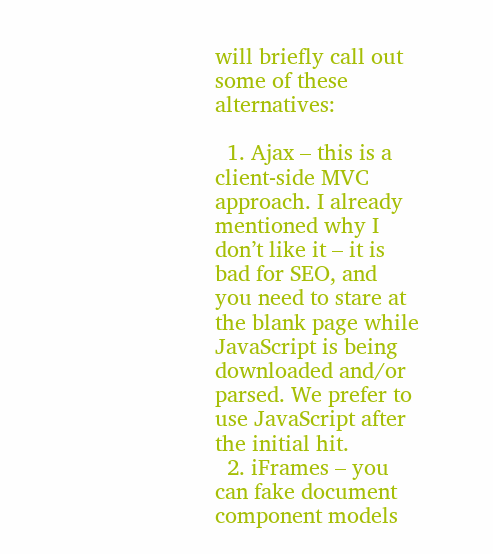will briefly call out some of these alternatives:

  1. Ajax – this is a client-side MVC approach. I already mentioned why I don’t like it – it is bad for SEO, and you need to stare at the blank page while JavaScript is being downloaded and/or parsed. We prefer to use JavaScript after the initial hit.
  2. iFrames – you can fake document component models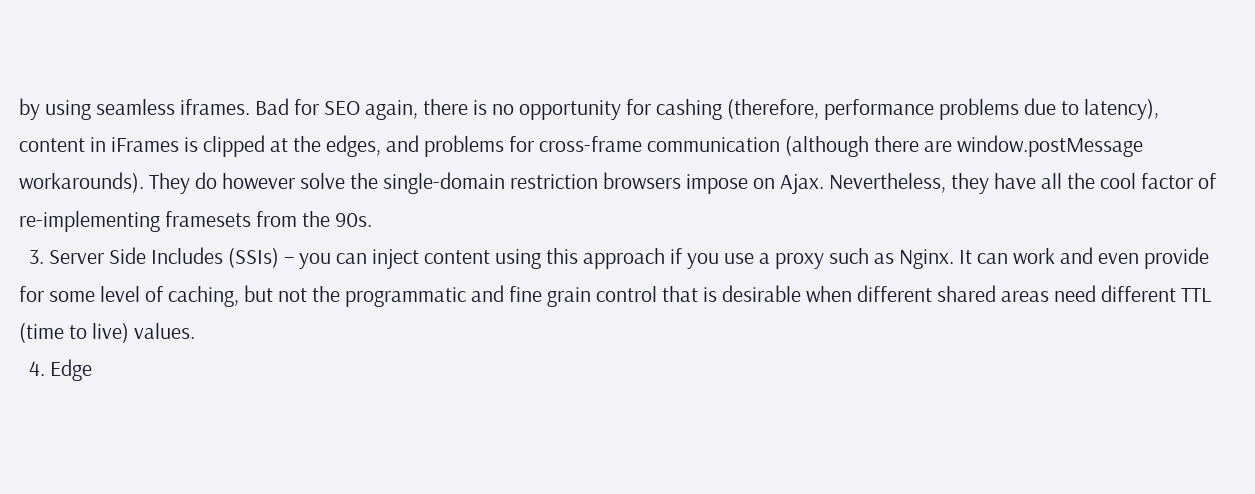by using seamless iframes. Bad for SEO again, there is no opportunity for cashing (therefore, performance problems due to latency), content in iFrames is clipped at the edges, and problems for cross-frame communication (although there are window.postMessage workarounds). They do however solve the single-domain restriction browsers impose on Ajax. Nevertheless, they have all the cool factor of re-implementing framesets from the 90s.
  3. Server Side Includes (SSIs) – you can inject content using this approach if you use a proxy such as Nginx. It can work and even provide for some level of caching, but not the programmatic and fine grain control that is desirable when different shared areas need different TTL (time to live) values.
  4. Edge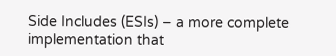Side Includes (ESIs) – a more complete implementation that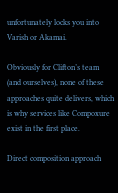unfortunately locks you into Varish or Akamai.

Obviously for Clifton’s team (and ourselves), none of these approaches quite delivers, which is why services like Compoxure exist in the first place.

Direct composition approach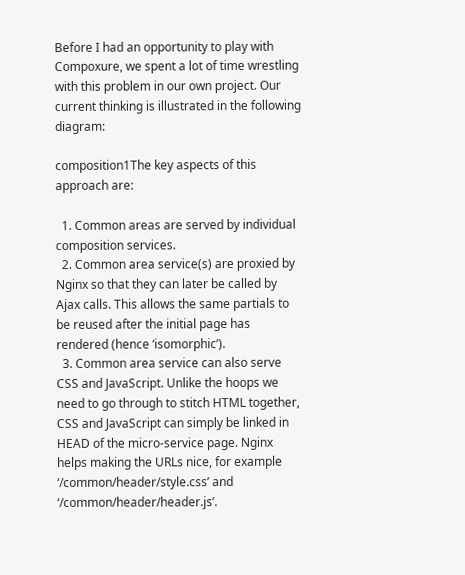Before I had an opportunity to play with Compoxure, we spent a lot of time wrestling with this problem in our own project. Our current thinking is illustrated in the following diagram:

composition1The key aspects of this approach are:

  1. Common areas are served by individual composition services.
  2. Common area service(s) are proxied by Nginx so that they can later be called by Ajax calls. This allows the same partials to be reused after the initial page has rendered (hence ‘isomorphic’).
  3. Common area service can also serve CSS and JavaScript. Unlike the hoops we need to go through to stitch HTML together, CSS and JavaScript can simply be linked in HEAD of the micro-service page. Nginx helps making the URLs nice, for example ‘/common/header/style.css’ and ‘/common/header/header.js’.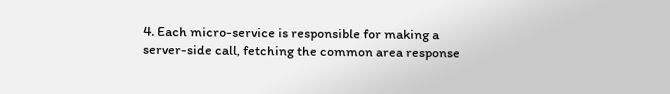4. Each micro-service is responsible for making a server-side call, fetching the common area response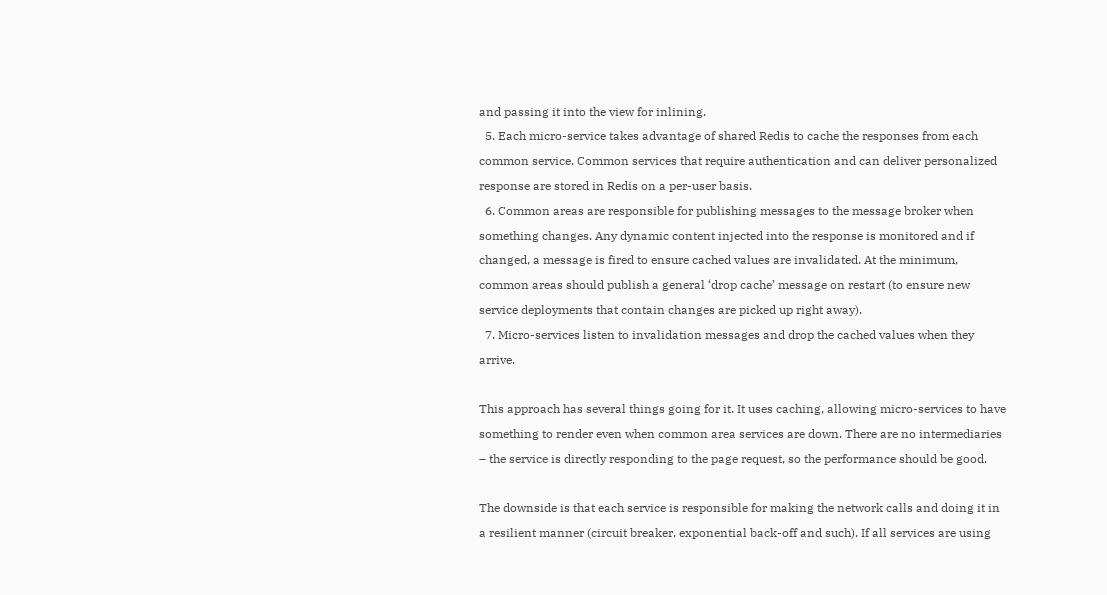and passing it into the view for inlining.
  5. Each micro-service takes advantage of shared Redis to cache the responses from each common service. Common services that require authentication and can deliver personalized response are stored in Redis on a per-user basis.
  6. Common areas are responsible for publishing messages to the message broker when something changes. Any dynamic content injected into the response is monitored and if changed, a message is fired to ensure cached values are invalidated. At the minimum, common areas should publish a general ‘drop cache’ message on restart (to ensure new service deployments that contain changes are picked up right away).
  7. Micro-services listen to invalidation messages and drop the cached values when they arrive.

This approach has several things going for it. It uses caching, allowing micro-services to have something to render even when common area services are down. There are no intermediaries – the service is directly responding to the page request, so the performance should be good.

The downside is that each service is responsible for making the network calls and doing it in a resilient manner (circuit breaker, exponential back-off and such). If all services are using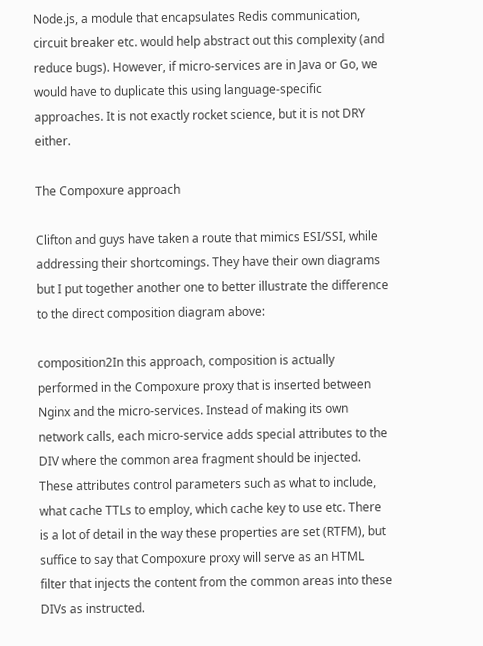Node.js, a module that encapsulates Redis communication, circuit breaker etc. would help abstract out this complexity (and reduce bugs). However, if micro-services are in Java or Go, we would have to duplicate this using language-specific approaches. It is not exactly rocket science, but it is not DRY either.

The Compoxure approach

Clifton and guys have taken a route that mimics ESI/SSI, while addressing their shortcomings. They have their own diagrams but I put together another one to better illustrate the difference to the direct composition diagram above:

composition2In this approach, composition is actually performed in the Compoxure proxy that is inserted between Nginx and the micro-services. Instead of making its own network calls, each micro-service adds special attributes to the DIV where the common area fragment should be injected. These attributes control parameters such as what to include, what cache TTLs to employ, which cache key to use etc. There is a lot of detail in the way these properties are set (RTFM), but suffice to say that Compoxure proxy will serve as an HTML filter that injects the content from the common areas into these DIVs as instructed.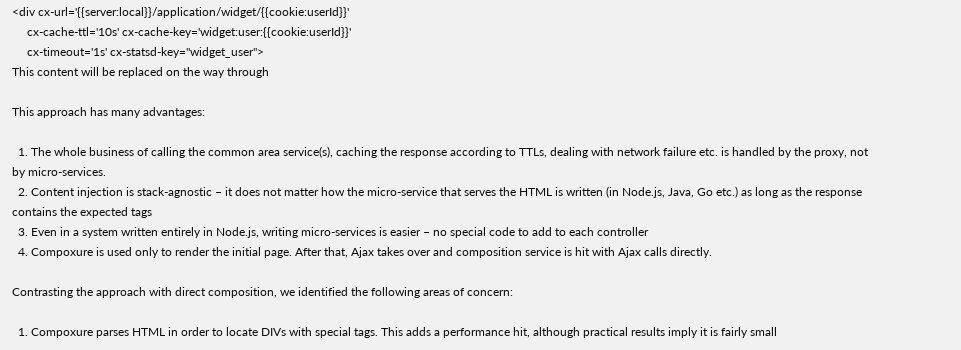<div cx-url='{{server:local}}/application/widget/{{cookie:userId}}'
     cx-cache-ttl='10s' cx-cache-key='widget:user:{{cookie:userId}}'
     cx-timeout='1s' cx-statsd-key="widget_user">
This content will be replaced on the way through

This approach has many advantages:

  1. The whole business of calling the common area service(s), caching the response according to TTLs, dealing with network failure etc. is handled by the proxy, not by micro-services.
  2. Content injection is stack-agnostic – it does not matter how the micro-service that serves the HTML is written (in Node.js, Java, Go etc.) as long as the response contains the expected tags
  3. Even in a system written entirely in Node.js, writing micro-services is easier – no special code to add to each controller
  4. Compoxure is used only to render the initial page. After that, Ajax takes over and composition service is hit with Ajax calls directly.

Contrasting the approach with direct composition, we identified the following areas of concern:

  1. Compoxure parses HTML in order to locate DIVs with special tags. This adds a performance hit, although practical results imply it is fairly small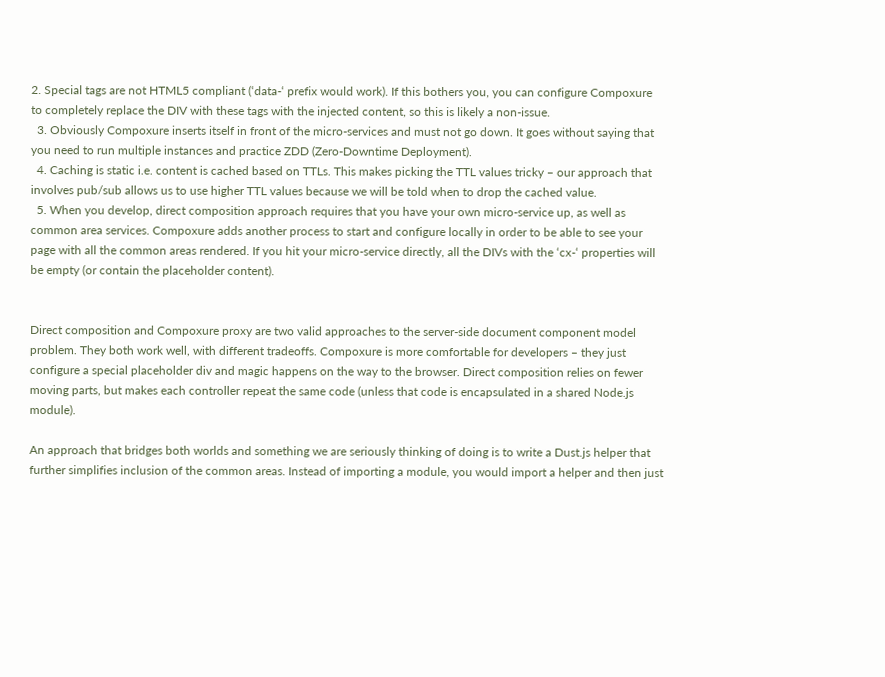2. Special tags are not HTML5 compliant (‘data-‘ prefix would work). If this bothers you, you can configure Compoxure to completely replace the DIV with these tags with the injected content, so this is likely a non-issue.
  3. Obviously Compoxure inserts itself in front of the micro-services and must not go down. It goes without saying that you need to run multiple instances and practice ZDD (Zero-Downtime Deployment).
  4. Caching is static i.e. content is cached based on TTLs. This makes picking the TTL values tricky – our approach that involves pub/sub allows us to use higher TTL values because we will be told when to drop the cached value.
  5. When you develop, direct composition approach requires that you have your own micro-service up, as well as common area services. Compoxure adds another process to start and configure locally in order to be able to see your page with all the common areas rendered. If you hit your micro-service directly, all the DIVs with the ‘cx-‘ properties will be empty (or contain the placeholder content).


Direct composition and Compoxure proxy are two valid approaches to the server-side document component model problem. They both work well, with different tradeoffs. Compoxure is more comfortable for developers – they just configure a special placeholder div and magic happens on the way to the browser. Direct composition relies on fewer moving parts, but makes each controller repeat the same code (unless that code is encapsulated in a shared Node.js module).

An approach that bridges both worlds and something we are seriously thinking of doing is to write a Dust.js helper that further simplifies inclusion of the common areas. Instead of importing a module, you would import a helper and then just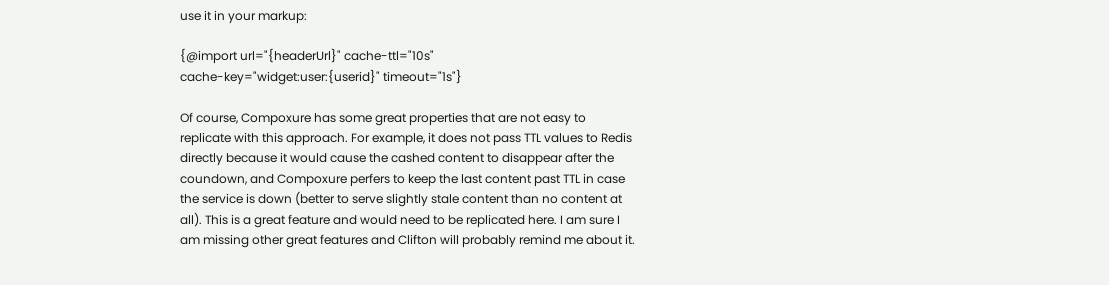use it in your markup:

{@import url="{headerUrl}" cache-ttl="10s"
cache-key="widget:user:{userid}" timeout="1s"}

Of course, Compoxure has some great properties that are not easy to replicate with this approach. For example, it does not pass TTL values to Redis directly because it would cause the cashed content to disappear after the coundown, and Compoxure perfers to keep the last content past TTL in case the service is down (better to serve slightly stale content than no content at all). This is a great feature and would need to be replicated here. I am sure I am missing other great features and Clifton will probably remind me about it.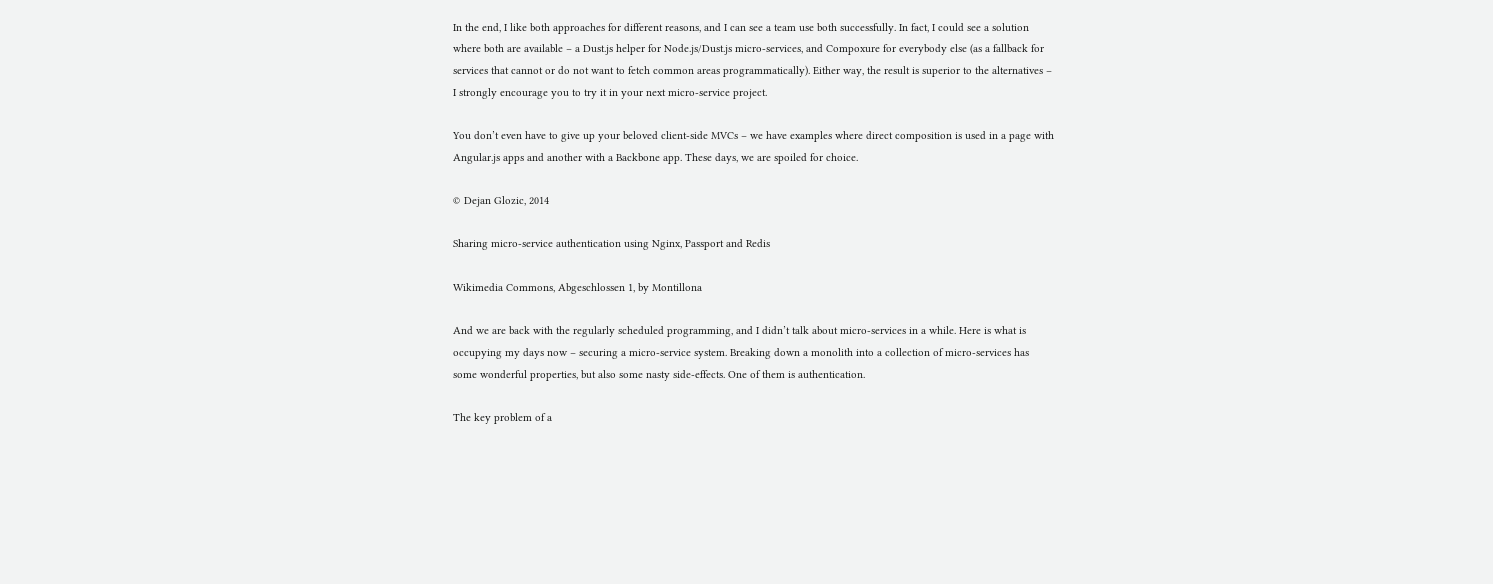In the end, I like both approaches for different reasons, and I can see a team use both successfully. In fact, I could see a solution where both are available – a Dust.js helper for Node.js/Dust.js micro-services, and Compoxure for everybody else (as a fallback for services that cannot or do not want to fetch common areas programmatically). Either way, the result is superior to the alternatives – I strongly encourage you to try it in your next micro-service project.

You don’t even have to give up your beloved client-side MVCs – we have examples where direct composition is used in a page with Angular.js apps and another with a Backbone app. These days, we are spoiled for choice.

© Dejan Glozic, 2014

Sharing micro-service authentication using Nginx, Passport and Redis

Wikimedia Commons, Abgeschlossen 1, by Montillona

And we are back with the regularly scheduled programming, and I didn’t talk about micro-services in a while. Here is what is occupying my days now – securing a micro-service system. Breaking down a monolith into a collection of micro-services has some wonderful properties, but also some nasty side-effects. One of them is authentication.

The key problem of a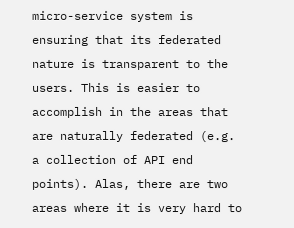micro-service system is ensuring that its federated nature is transparent to the users. This is easier to accomplish in the areas that are naturally federated (e.g. a collection of API end points). Alas, there are two areas where it is very hard to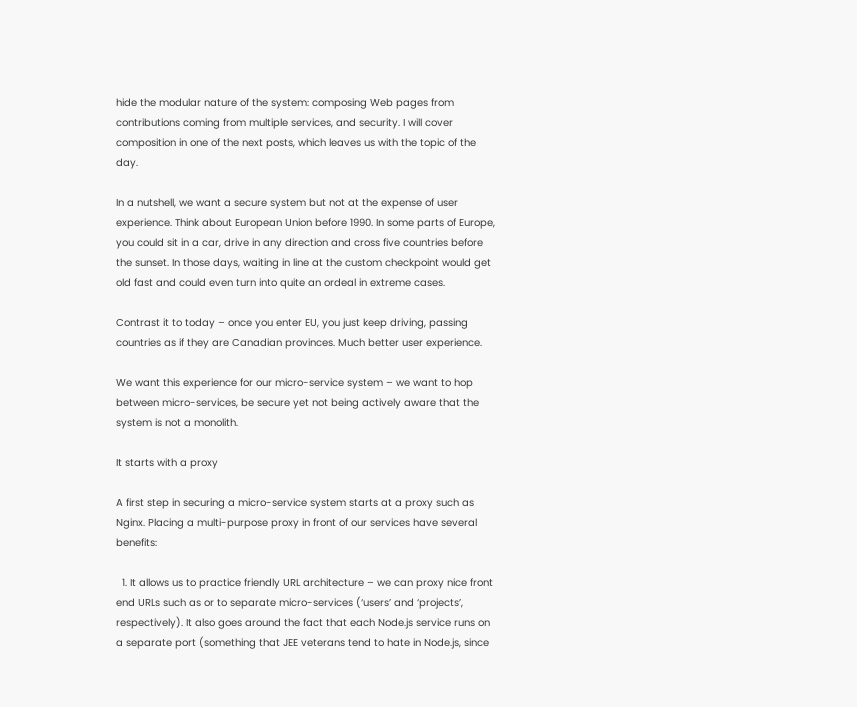hide the modular nature of the system: composing Web pages from contributions coming from multiple services, and security. I will cover composition in one of the next posts, which leaves us with the topic of the day.

In a nutshell, we want a secure system but not at the expense of user experience. Think about European Union before 1990. In some parts of Europe, you could sit in a car, drive in any direction and cross five countries before the sunset. In those days, waiting in line at the custom checkpoint would get old fast and could even turn into quite an ordeal in extreme cases.

Contrast it to today – once you enter EU, you just keep driving, passing countries as if they are Canadian provinces. Much better user experience.

We want this experience for our micro-service system – we want to hop between micro-services, be secure yet not being actively aware that the system is not a monolith.

It starts with a proxy

A first step in securing a micro-service system starts at a proxy such as Nginx. Placing a multi-purpose proxy in front of our services have several benefits:

  1. It allows us to practice friendly URL architecture – we can proxy nice front end URLs such as or to separate micro-services (‘users’ and ‘projects’, respectively). It also goes around the fact that each Node.js service runs on a separate port (something that JEE veterans tend to hate in Node.js, since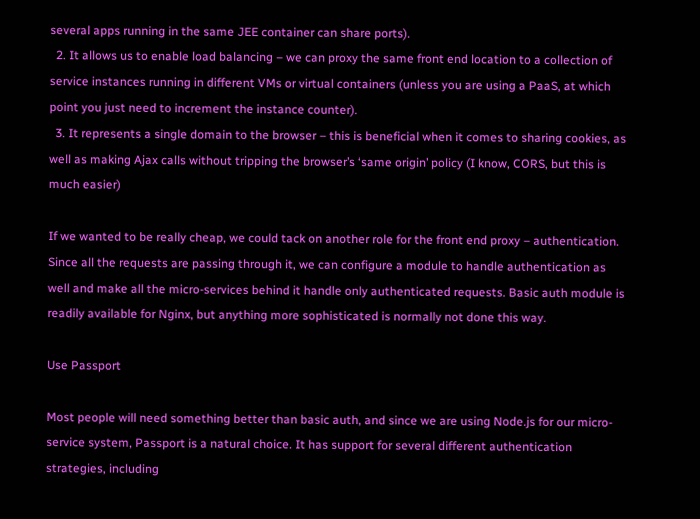several apps running in the same JEE container can share ports).
  2. It allows us to enable load balancing – we can proxy the same front end location to a collection of service instances running in different VMs or virtual containers (unless you are using a PaaS, at which point you just need to increment the instance counter).
  3. It represents a single domain to the browser – this is beneficial when it comes to sharing cookies, as well as making Ajax calls without tripping the browser’s ‘same origin’ policy (I know, CORS, but this is much easier)

If we wanted to be really cheap, we could tack on another role for the front end proxy – authentication. Since all the requests are passing through it, we can configure a module to handle authentication as well and make all the micro-services behind it handle only authenticated requests. Basic auth module is readily available for Nginx, but anything more sophisticated is normally not done this way.

Use Passport

Most people will need something better than basic auth, and since we are using Node.js for our micro-service system, Passport is a natural choice. It has support for several different authentication strategies, including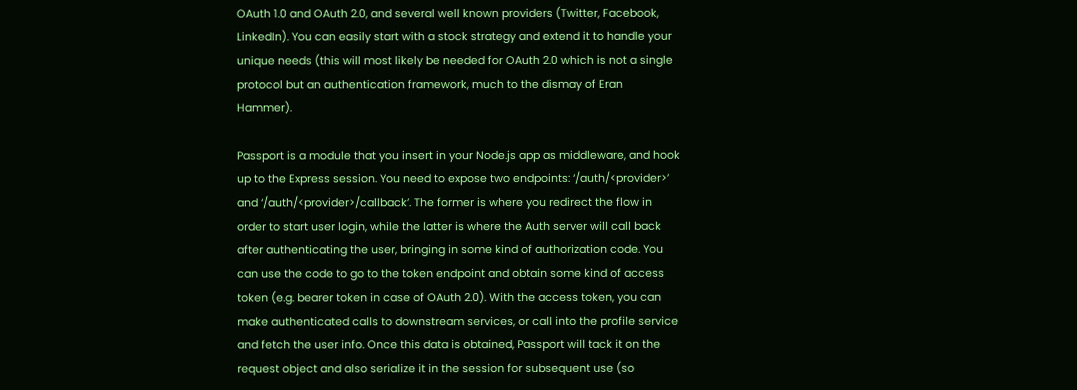OAuth 1.0 and OAuth 2.0, and several well known providers (Twitter, Facebook, LinkedIn). You can easily start with a stock strategy and extend it to handle your unique needs (this will most likely be needed for OAuth 2.0 which is not a single protocol but an authentication framework, much to the dismay of Eran Hammer).

Passport is a module that you insert in your Node.js app as middleware, and hook up to the Express session. You need to expose two endpoints: ‘/auth/<provider>’ and ‘/auth/<provider>/callback’. The former is where you redirect the flow in order to start user login, while the latter is where the Auth server will call back after authenticating the user, bringing in some kind of authorization code. You can use the code to go to the token endpoint and obtain some kind of access token (e.g. bearer token in case of OAuth 2.0). With the access token, you can make authenticated calls to downstream services, or call into the profile service and fetch the user info. Once this data is obtained, Passport will tack it on the request object and also serialize it in the session for subsequent use (so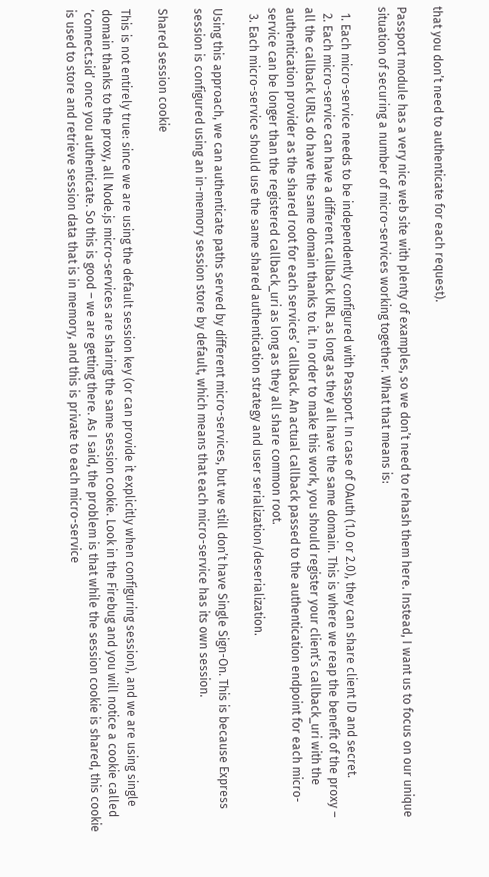that you don’t need to authenticate for each request).

Passport module has a very nice web site with plenty of examples, so we don’t need to rehash them here. Instead, I want us to focus on our unique situation of securing a number of micro-services working together. What that means is:

  1. Each micro-service needs to be independently configured with Passport. In case of OAuth (1.0 or 2.0), they can share client ID and secret.
  2. Each micro-service can have a different callback URL as long as they all have the same domain. This is where we reap the benefit of the proxy – all the callback URLs do have the same domain thanks to it. In order to make this work, you should register your client’s callback_uri with the authentication provider as the shared root for each services’ callback. An actual callback passed to the authentication endpoint for each micro-service can be longer than the registered callback_uri as long as they all share common root.
  3. Each micro-service should use the same shared authentication strategy and user serialization/deserialization.

Using this approach, we can authenticate paths served by different micro-services, but we still don’t have Single Sign-On. This is because Express session is configured using an in-memory session store by default, which means that each micro-service has its own session.

Shared session cookie

This is not entirely true: since we are using the default session key (or can provide it explicitly when configuring session), and we are using single domain thanks to the proxy, all Node.js micro-services are sharing the same session cookie. Look in the Firebug and you will notice a cookie called ‘connect.sid’ once you authenticate. So this is good – we are getting there. As I said, the problem is that while the session cookie is shared, this cookie is used to store and retrieve session data that is in memory, and this is private to each micro-service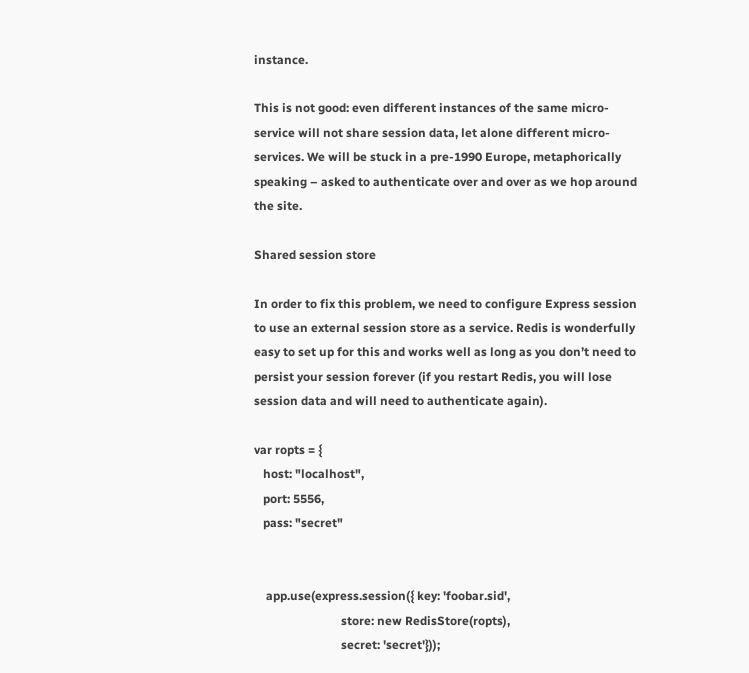instance.

This is not good: even different instances of the same micro-service will not share session data, let alone different micro-services. We will be stuck in a pre-1990 Europe, metaphorically speaking – asked to authenticate over and over as we hop around the site.

Shared session store

In order to fix this problem, we need to configure Express session to use an external session store as a service. Redis is wonderfully easy to set up for this and works well as long as you don’t need to persist your session forever (if you restart Redis, you will lose session data and will need to authenticate again).

var ropts = {
   host: "localhost",
   port: 5556,
   pass: "secret"


    app.use(express.session({ key: 'foobar.sid',
                             store: new RedisStore(ropts),
                             secret: 'secret'}));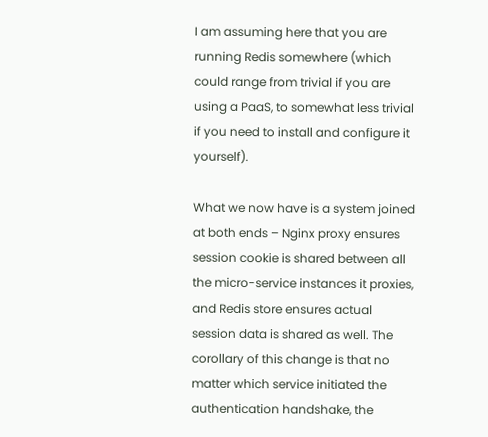I am assuming here that you are running Redis somewhere (which could range from trivial if you are using a PaaS, to somewhat less trivial if you need to install and configure it yourself).

What we now have is a system joined at both ends – Nginx proxy ensures session cookie is shared between all the micro-service instances it proxies, and Redis store ensures actual session data is shared as well. The corollary of this change is that no matter which service initiated the authentication handshake, the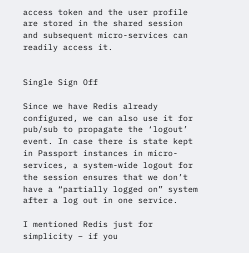access token and the user profile are stored in the shared session and subsequent micro-services can readily access it.


Single Sign Off

Since we have Redis already configured, we can also use it for pub/sub to propagate the ‘logout’ event. In case there is state kept in Passport instances in micro-services, a system-wide logout for the session ensures that we don’t have a “partially logged on” system after a log out in one service.

I mentioned Redis just for simplicity – if you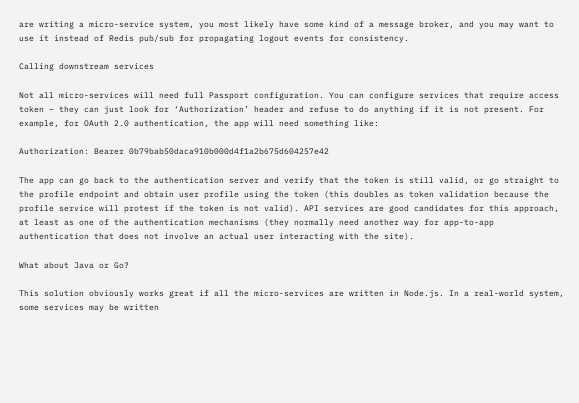are writing a micro-service system, you most likely have some kind of a message broker, and you may want to use it instead of Redis pub/sub for propagating logout events for consistency.

Calling downstream services

Not all micro-services will need full Passport configuration. You can configure services that require access token – they can just look for ‘Authorization’ header and refuse to do anything if it is not present. For example, for OAuth 2.0 authentication, the app will need something like:

Authorization: Bearer 0b79bab50daca910b000d4f1a2b675d604257e42

The app can go back to the authentication server and verify that the token is still valid, or go straight to the profile endpoint and obtain user profile using the token (this doubles as token validation because the profile service will protest if the token is not valid). API services are good candidates for this approach, at least as one of the authentication mechanisms (they normally need another way for app-to-app authentication that does not involve an actual user interacting with the site).

What about Java or Go?

This solution obviously works great if all the micro-services are written in Node.js. In a real-world system, some services may be written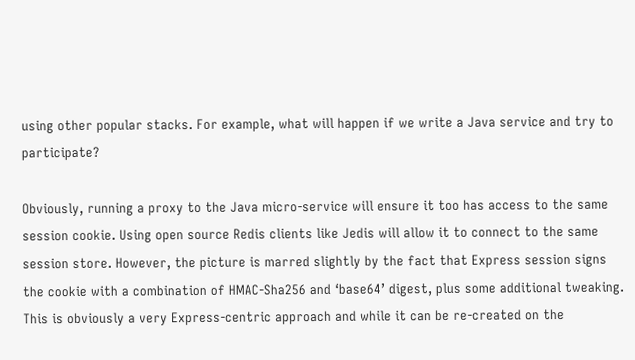using other popular stacks. For example, what will happen if we write a Java service and try to participate?

Obviously, running a proxy to the Java micro-service will ensure it too has access to the same session cookie. Using open source Redis clients like Jedis will allow it to connect to the same session store. However, the picture is marred slightly by the fact that Express session signs the cookie with a combination of HMAC-Sha256 and ‘base64’ digest, plus some additional tweaking. This is obviously a very Express-centric approach and while it can be re-created on the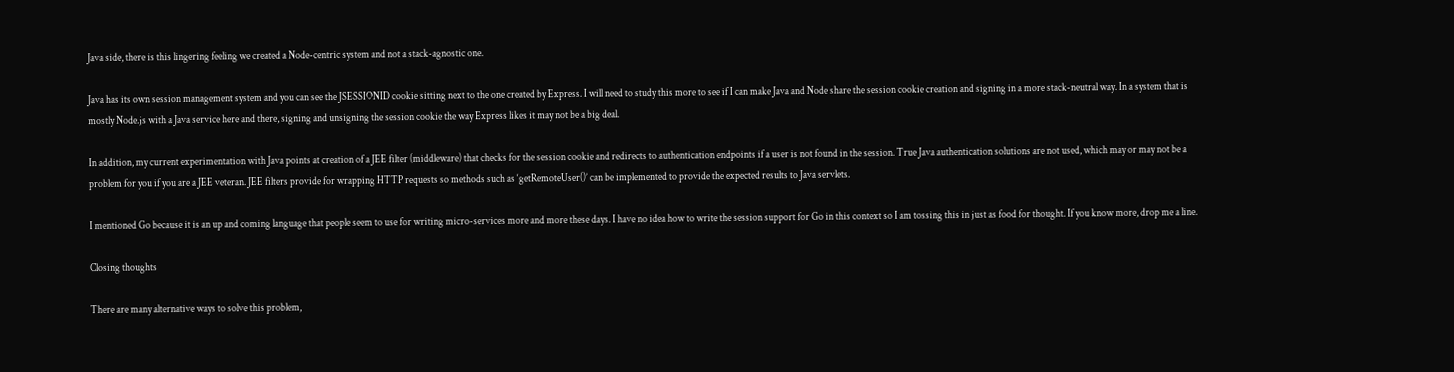Java side, there is this lingering feeling we created a Node-centric system and not a stack-agnostic one.

Java has its own session management system and you can see the JSESSIONID cookie sitting next to the one created by Express. I will need to study this more to see if I can make Java and Node share the session cookie creation and signing in a more stack-neutral way. In a system that is mostly Node.js with a Java service here and there, signing and unsigning the session cookie the way Express likes it may not be a big deal.

In addition, my current experimentation with Java points at creation of a JEE filter (middleware) that checks for the session cookie and redirects to authentication endpoints if a user is not found in the session. True Java authentication solutions are not used, which may or may not be a problem for you if you are a JEE veteran. JEE filters provide for wrapping HTTP requests so methods such as ‘getRemoteUser()’ can be implemented to provide the expected results to Java servlets.

I mentioned Go because it is an up and coming language that people seem to use for writing micro-services more and more these days. I have no idea how to write the session support for Go in this context so I am tossing this in just as food for thought. If you know more, drop me a line.

Closing thoughts

There are many alternative ways to solve this problem,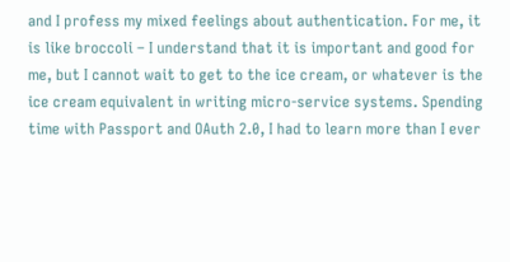and I profess my mixed feelings about authentication. For me, it is like broccoli – I understand that it is important and good for me, but I cannot wait to get to the ice cream, or whatever is the ice cream equivalent in writing micro-service systems. Spending time with Passport and OAuth 2.0, I had to learn more than I ever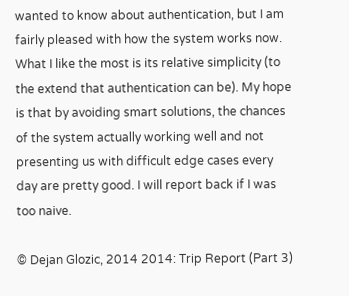wanted to know about authentication, but I am fairly pleased with how the system works now. What I like the most is its relative simplicity (to the extend that authentication can be). My hope is that by avoiding smart solutions, the chances of the system actually working well and not presenting us with difficult edge cases every day are pretty good. I will report back if I was too naive.

© Dejan Glozic, 2014 2014: Trip Report (Part 3)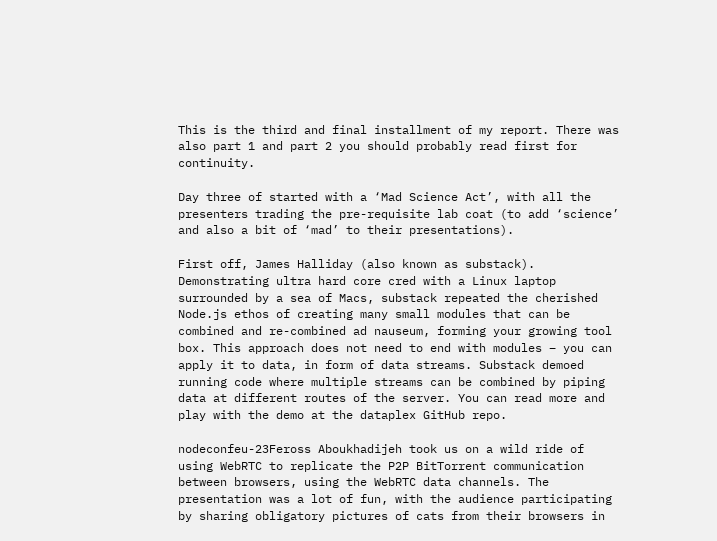This is the third and final installment of my report. There was also part 1 and part 2 you should probably read first for continuity.

Day three of started with a ‘Mad Science Act’, with all the presenters trading the pre-requisite lab coat (to add ‘science’ and also a bit of ‘mad’ to their presentations).

First off, James Halliday (also known as substack). Demonstrating ultra hard core cred with a Linux laptop surrounded by a sea of Macs, substack repeated the cherished Node.js ethos of creating many small modules that can be combined and re-combined ad nauseum, forming your growing tool box. This approach does not need to end with modules – you can apply it to data, in form of data streams. Substack demoed running code where multiple streams can be combined by piping data at different routes of the server. You can read more and play with the demo at the dataplex GitHub repo.

nodeconfeu-23Feross Aboukhadijeh took us on a wild ride of using WebRTC to replicate the P2P BitTorrent communication between browsers, using the WebRTC data channels. The presentation was a lot of fun, with the audience participating by sharing obligatory pictures of cats from their browsers in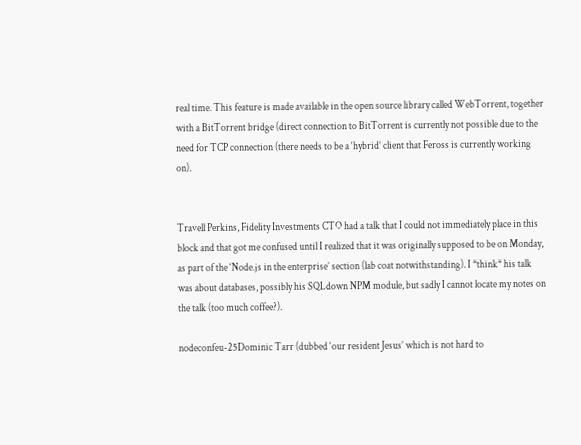real time. This feature is made available in the open source library called WebTorrent, together with a BitTorrent bridge (direct connection to BitTorrent is currently not possible due to the need for TCP connection (there needs to be a ‘hybrid’ client that Feross is currently working on).


Travell Perkins, Fidelity Investments CTO had a talk that I could not immediately place in this block and that got me confused until I realized that it was originally supposed to be on Monday, as part of the ‘Node.js in the enterprise’ section (lab coat notwithstanding). I *think* his talk was about databases, possibly his SQLdown NPM module, but sadly I cannot locate my notes on the talk (too much coffee?).

nodeconfeu-25Dominic Tarr (dubbed ‘our resident Jesus’ which is not hard to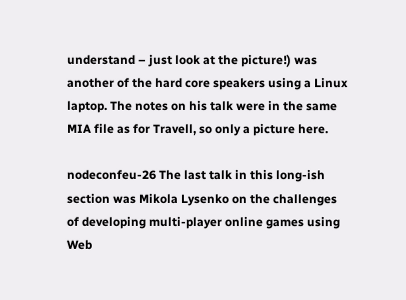understand – just look at the picture!) was another of the hard core speakers using a Linux laptop. The notes on his talk were in the same MIA file as for Travell, so only a picture here.

nodeconfeu-26 The last talk in this long-ish section was Mikola Lysenko on the challenges of developing multi-player online games using Web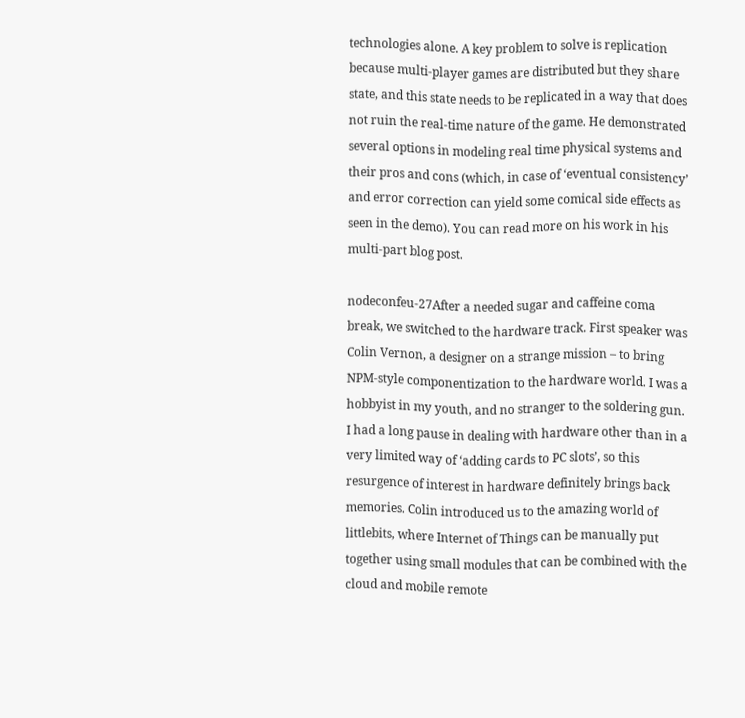technologies alone. A key problem to solve is replication because multi-player games are distributed but they share state, and this state needs to be replicated in a way that does not ruin the real-time nature of the game. He demonstrated several options in modeling real time physical systems and their pros and cons (which, in case of ‘eventual consistency’ and error correction can yield some comical side effects as seen in the demo). You can read more on his work in his multi-part blog post.

nodeconfeu-27After a needed sugar and caffeine coma break, we switched to the hardware track. First speaker was Colin Vernon, a designer on a strange mission – to bring NPM-style componentization to the hardware world. I was a hobbyist in my youth, and no stranger to the soldering gun. I had a long pause in dealing with hardware other than in a very limited way of ‘adding cards to PC slots’, so this resurgence of interest in hardware definitely brings back memories. Colin introduced us to the amazing world of littlebits, where Internet of Things can be manually put together using small modules that can be combined with the cloud and mobile remote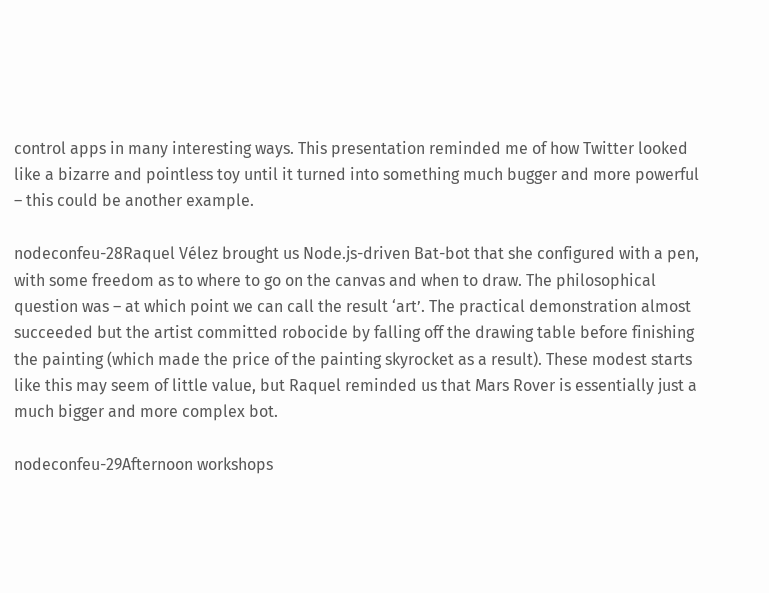control apps in many interesting ways. This presentation reminded me of how Twitter looked like a bizarre and pointless toy until it turned into something much bugger and more powerful – this could be another example.

nodeconfeu-28Raquel Vélez brought us Node.js-driven Bat-bot that she configured with a pen, with some freedom as to where to go on the canvas and when to draw. The philosophical question was – at which point we can call the result ‘art’. The practical demonstration almost succeeded but the artist committed robocide by falling off the drawing table before finishing the painting (which made the price of the painting skyrocket as a result). These modest starts like this may seem of little value, but Raquel reminded us that Mars Rover is essentially just a much bigger and more complex bot.

nodeconfeu-29Afternoon workshops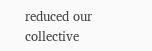reduced our collective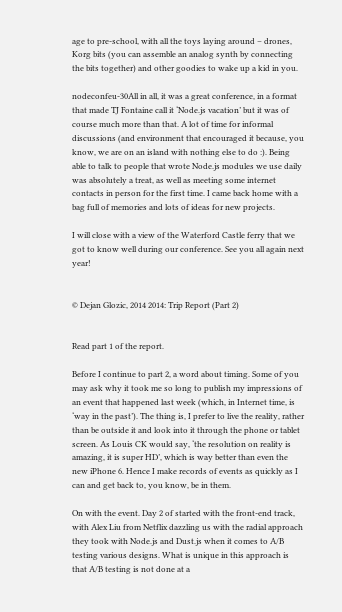age to pre-school, with all the toys laying around – drones, Korg bits (you can assemble an analog synth by connecting the bits together) and other goodies to wake up a kid in you.

nodeconfeu-30All in all, it was a great conference, in a format that made TJ Fontaine call it ‘Node.js vacation’ but it was of course much more than that. A lot of time for informal discussions (and environment that encouraged it because, you know, we are on an island with nothing else to do :). Being able to talk to people that wrote Node.js modules we use daily was absolutely a treat, as well as meeting some internet contacts in person for the first time. I came back home with a bag full of memories and lots of ideas for new projects.

I will close with a view of the Waterford Castle ferry that we got to know well during our conference. See you all again next year!


© Dejan Glozic, 2014 2014: Trip Report (Part 2)


Read part 1 of the report.

Before I continue to part 2, a word about timing. Some of you may ask why it took me so long to publish my impressions of an event that happened last week (which, in Internet time, is ‘way in the past’). The thing is, I prefer to live the reality, rather than be outside it and look into it through the phone or tablet screen. As Louis CK would say, ‘the resolution on reality is amazing, it is super HD’, which is way better than even the new iPhone 6. Hence I make records of events as quickly as I can and get back to, you know, be in them.

On with the event. Day 2 of started with the front-end track, with Alex Liu from Netflix dazzling us with the radial approach they took with Node.js and Dust.js when it comes to A/B testing various designs. What is unique in this approach is that A/B testing is not done at a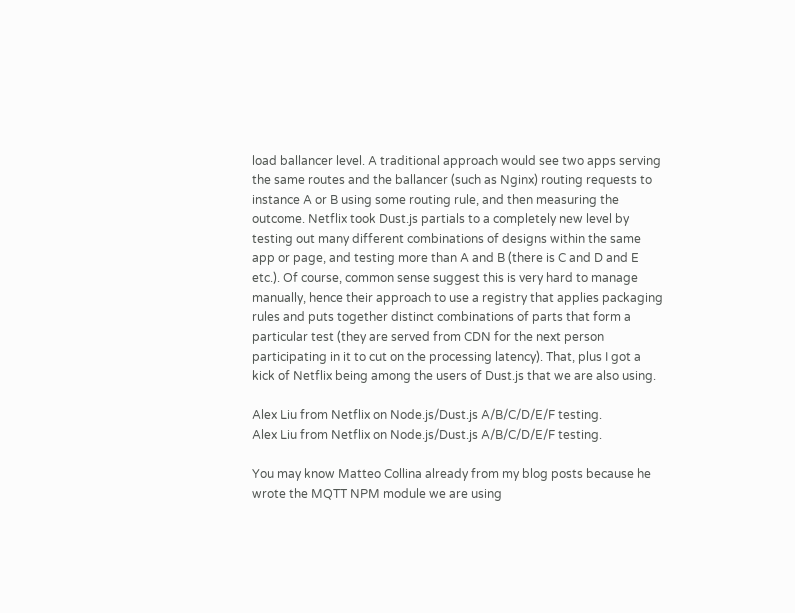load ballancer level. A traditional approach would see two apps serving the same routes and the ballancer (such as Nginx) routing requests to instance A or B using some routing rule, and then measuring the outcome. Netflix took Dust.js partials to a completely new level by testing out many different combinations of designs within the same app or page, and testing more than A and B (there is C and D and E etc.). Of course, common sense suggest this is very hard to manage manually, hence their approach to use a registry that applies packaging rules and puts together distinct combinations of parts that form a particular test (they are served from CDN for the next person participating in it to cut on the processing latency). That, plus I got a kick of Netflix being among the users of Dust.js that we are also using.

Alex Liu from Netflix on Node.js/Dust.js A/B/C/D/E/F testing.
Alex Liu from Netflix on Node.js/Dust.js A/B/C/D/E/F testing.

You may know Matteo Collina already from my blog posts because he wrote the MQTT NPM module we are using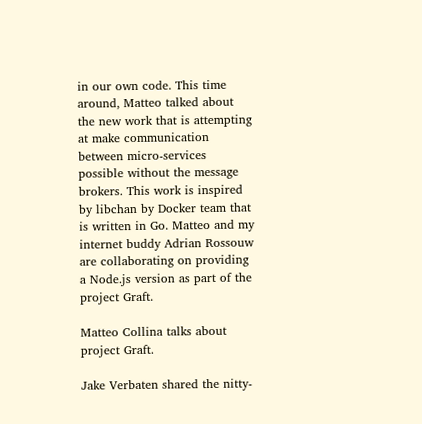in our own code. This time around, Matteo talked about the new work that is attempting at make communication between micro-services possible without the message brokers. This work is inspired by libchan by Docker team that is written in Go. Matteo and my internet buddy Adrian Rossouw are collaborating on providing a Node.js version as part of the project Graft.

Matteo Collina talks about project Graft.

Jake Verbaten shared the nitty-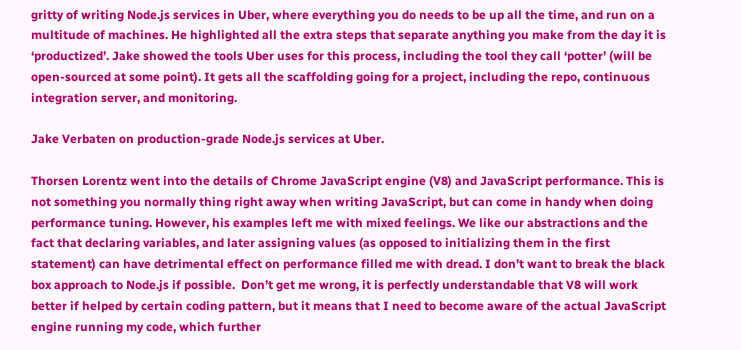gritty of writing Node.js services in Uber, where everything you do needs to be up all the time, and run on a multitude of machines. He highlighted all the extra steps that separate anything you make from the day it is ‘productized’. Jake showed the tools Uber uses for this process, including the tool they call ‘potter’ (will be open-sourced at some point). It gets all the scaffolding going for a project, including the repo, continuous integration server, and monitoring.

Jake Verbaten on production-grade Node.js services at Uber.

Thorsen Lorentz went into the details of Chrome JavaScript engine (V8) and JavaScript performance. This is not something you normally thing right away when writing JavaScript, but can come in handy when doing performance tuning. However, his examples left me with mixed feelings. We like our abstractions and the fact that declaring variables, and later assigning values (as opposed to initializing them in the first statement) can have detrimental effect on performance filled me with dread. I don’t want to break the black box approach to Node.js if possible.  Don’t get me wrong, it is perfectly understandable that V8 will work better if helped by certain coding pattern, but it means that I need to become aware of the actual JavaScript engine running my code, which further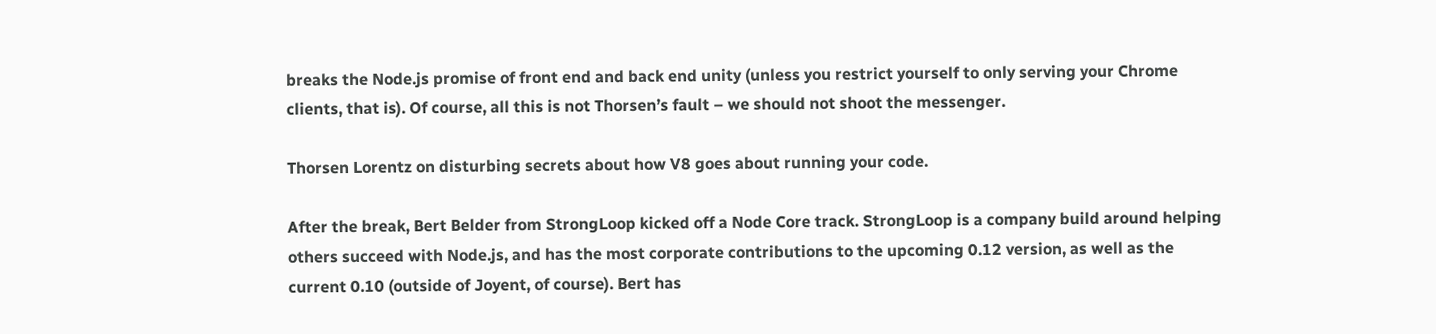breaks the Node.js promise of front end and back end unity (unless you restrict yourself to only serving your Chrome clients, that is). Of course, all this is not Thorsen’s fault – we should not shoot the messenger.

Thorsen Lorentz on disturbing secrets about how V8 goes about running your code.

After the break, Bert Belder from StrongLoop kicked off a Node Core track. StrongLoop is a company build around helping others succeed with Node.js, and has the most corporate contributions to the upcoming 0.12 version, as well as the current 0.10 (outside of Joyent, of course). Bert has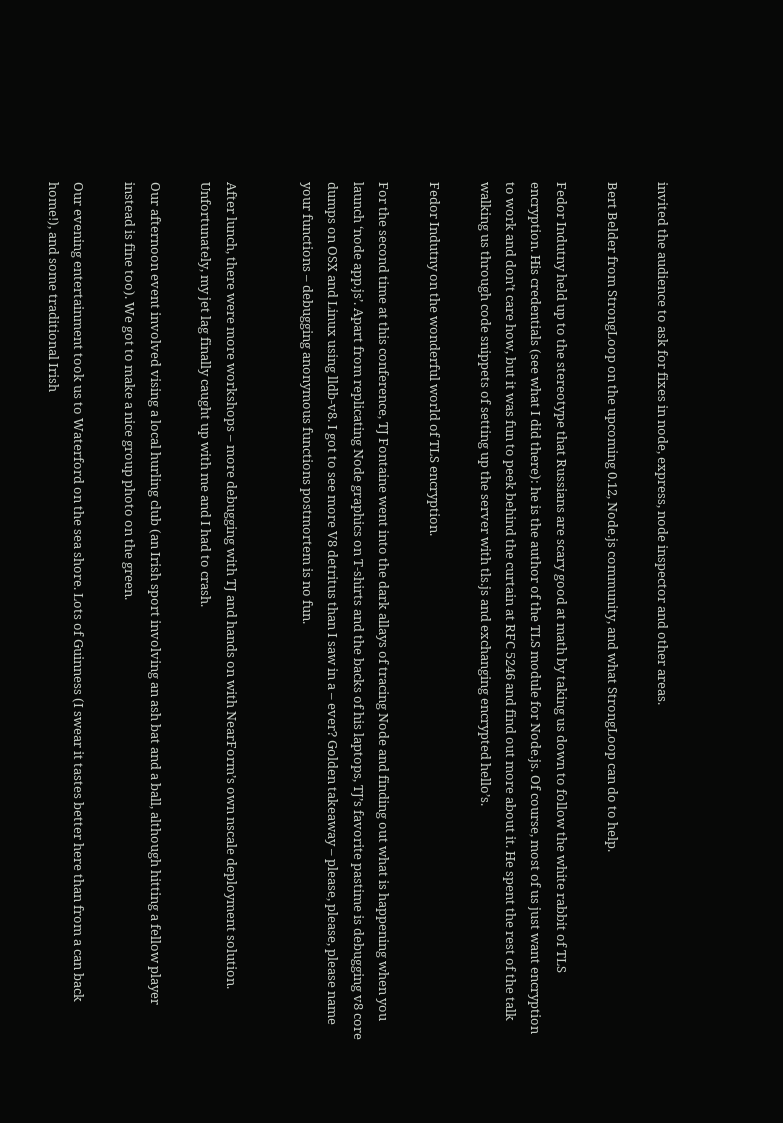invited the audience to ask for fixes in node, express, node inspector and other areas.

Bert Belder from StrongLoop on the upcoming 0.12, Node.js community, and what StrongLoop can do to help.

Fedor Indutny held up to the stereotype that Russians are scary good at math by taking us down to follow the white rabbit of TLS encryption. His credentials (see what I did there): he is the author of the TLS module for Node.js. Of course, most of us just want encryption to work and don’t care how, but it was fun to peek behind the curtain at RFC 5246 and find out more about it. He spent the rest of the talk walking us through code snippets of setting up the server with tls.js and exchanging encrypted hello’s.

Fedor Indutny on the wonderful world of TLS encryption.

For the second time at this conference, TJ Fontaine went into the dark allays of tracing Node and finding out what is happening when you launch ‘node app.js’. Apart from replicating Node graphics on T-shirts and the backs of his laptops, TJ’s favorite pastime is debugging v8 core dumps on OSX and Linux using lldb-v8. I got to see more V8 detritus than I saw in a – ever? Golden takeaway – please, please, please name your functions – debugging anonymous functions postmortem is no fun.


After lunch, there were more workshops – more debugging with TJ and hands on with NearForm’s own nscale deployment solution. Unfortunately, my jet lag finally caught up with me and I had to crash.

Our afternoon event involved vising a local hurling club (an Irish sport involving an ash bat and a ball, although hitting a fellow player instead is fine too). We got to make a nice group photo on the green.

Our evening entertainment took us to Waterford on the sea shore. Lots of Guinness (I swear it tastes better here than from a can back home!), and some traditional Irish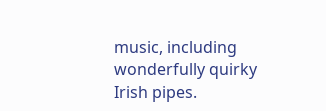music, including wonderfully quirky Irish pipes.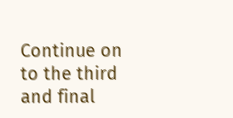Continue on to the third and final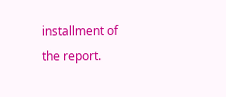installment of the report.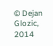© Dejan Glozic, 2014